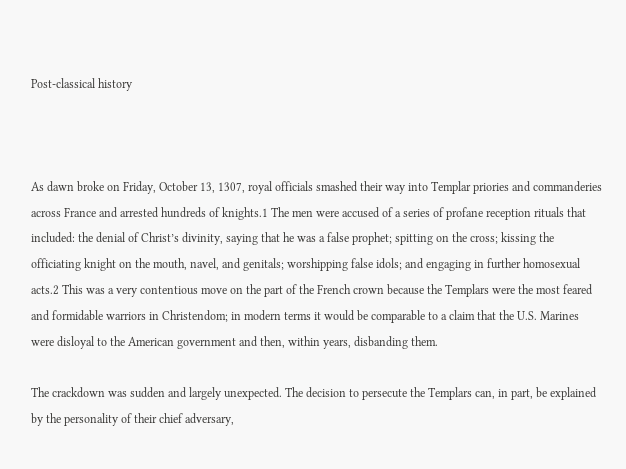Post-classical history



As dawn broke on Friday, October 13, 1307, royal officials smashed their way into Templar priories and commanderies across France and arrested hundreds of knights.1 The men were accused of a series of profane reception rituals that included: the denial of Christ’s divinity, saying that he was a false prophet; spitting on the cross; kissing the officiating knight on the mouth, navel, and genitals; worshipping false idols; and engaging in further homosexual acts.2 This was a very contentious move on the part of the French crown because the Templars were the most feared and formidable warriors in Christendom; in modern terms it would be comparable to a claim that the U.S. Marines were disloyal to the American government and then, within years, disbanding them.

The crackdown was sudden and largely unexpected. The decision to persecute the Templars can, in part, be explained by the personality of their chief adversary,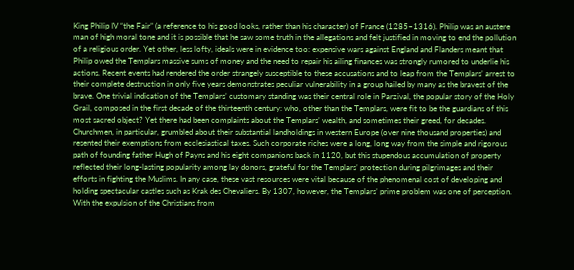King Philip IV “the Fair” (a reference to his good looks, rather than his character) of France (1285–1316). Philip was an austere man of high moral tone and it is possible that he saw some truth in the allegations and felt justified in moving to end the pollution of a religious order. Yet other, less lofty, ideals were in evidence too: expensive wars against England and Flanders meant that Philip owed the Templars massive sums of money and the need to repair his ailing finances was strongly rumored to underlie his actions. Recent events had rendered the order strangely susceptible to these accusations and to leap from the Templars’ arrest to their complete destruction in only five years demonstrates peculiar vulnerability in a group hailed by many as the bravest of the brave. One trivial indication of the Templars’ customary standing was their central role in Parzival, the popular story of the Holy Grail, composed in the first decade of the thirteenth century: who, other than the Templars, were fit to be the guardians of this most sacred object? Yet there had been complaints about the Templars’ wealth, and sometimes their greed, for decades. Churchmen, in particular, grumbled about their substantial landholdings in western Europe (over nine thousand properties) and resented their exemptions from ecclesiastical taxes. Such corporate riches were a long, long way from the simple and rigorous path of founding father Hugh of Payns and his eight companions back in 1120, but this stupendous accumulation of property reflected their long-lasting popularity among lay donors, grateful for the Templars’ protection during pilgrimages and their efforts in fighting the Muslims. In any case, these vast resources were vital because of the phenomenal cost of developing and holding spectacular castles such as Krak des Chevaliers. By 1307, however, the Templars’ prime problem was one of perception. With the expulsion of the Christians from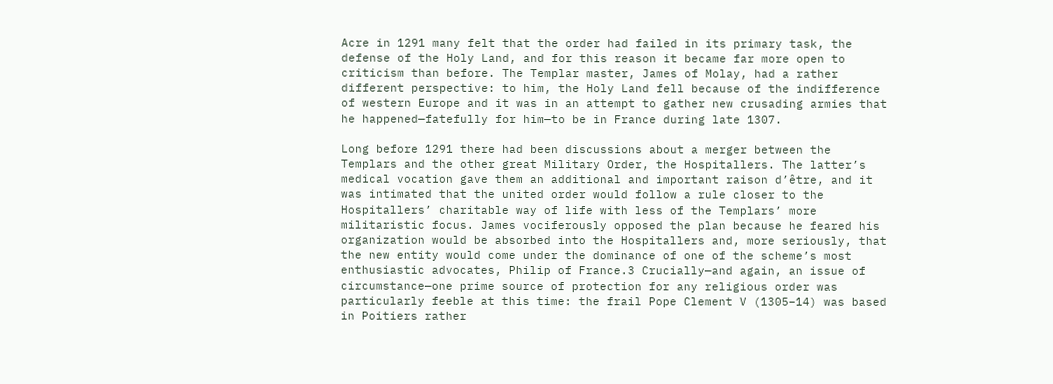Acre in 1291 many felt that the order had failed in its primary task, the defense of the Holy Land, and for this reason it became far more open to criticism than before. The Templar master, James of Molay, had a rather different perspective: to him, the Holy Land fell because of the indifference of western Europe and it was in an attempt to gather new crusading armies that he happened—fatefully for him—to be in France during late 1307.

Long before 1291 there had been discussions about a merger between the Templars and the other great Military Order, the Hospitallers. The latter’s medical vocation gave them an additional and important raison d’être, and it was intimated that the united order would follow a rule closer to the Hospitallers’ charitable way of life with less of the Templars’ more militaristic focus. James vociferously opposed the plan because he feared his organization would be absorbed into the Hospitallers and, more seriously, that the new entity would come under the dominance of one of the scheme’s most enthusiastic advocates, Philip of France.3 Crucially—and again, an issue of circumstance—one prime source of protection for any religious order was particularly feeble at this time: the frail Pope Clement V (1305–14) was based in Poitiers rather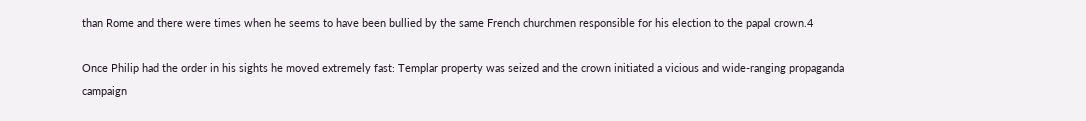than Rome and there were times when he seems to have been bullied by the same French churchmen responsible for his election to the papal crown.4

Once Philip had the order in his sights he moved extremely fast: Templar property was seized and the crown initiated a vicious and wide-ranging propaganda campaign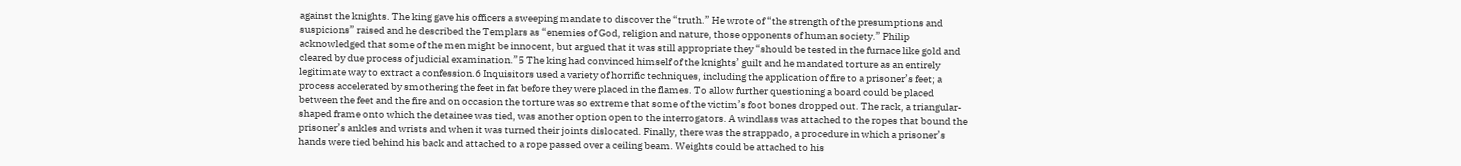against the knights. The king gave his officers a sweeping mandate to discover the “truth.” He wrote of “the strength of the presumptions and suspicions” raised and he described the Templars as “enemies of God, religion and nature, those opponents of human society.” Philip acknowledged that some of the men might be innocent, but argued that it was still appropriate they “should be tested in the furnace like gold and cleared by due process of judicial examination.”5 The king had convinced himself of the knights’ guilt and he mandated torture as an entirely legitimate way to extract a confession.6 Inquisitors used a variety of horrific techniques, including the application of fire to a prisoner’s feet; a process accelerated by smothering the feet in fat before they were placed in the flames. To allow further questioning a board could be placed between the feet and the fire and on occasion the torture was so extreme that some of the victim’s foot bones dropped out. The rack, a triangular-shaped frame onto which the detainee was tied, was another option open to the interrogators. A windlass was attached to the ropes that bound the prisoner’s ankles and wrists and when it was turned their joints dislocated. Finally, there was the strappado, a procedure in which a prisoner’s hands were tied behind his back and attached to a rope passed over a ceiling beam. Weights could be attached to his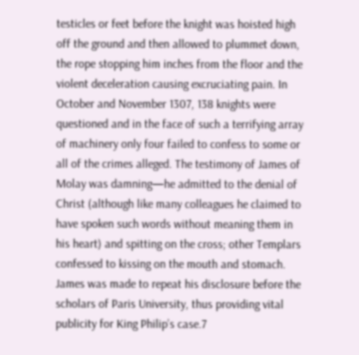testicles or feet before the knight was hoisted high off the ground and then allowed to plummet down, the rope stopping him inches from the floor and the violent deceleration causing excruciating pain. In October and November 1307, 138 knights were questioned and in the face of such a terrifying array of machinery only four failed to confess to some or all of the crimes alleged. The testimony of James of Molay was damning—he admitted to the denial of Christ (although like many colleagues he claimed to have spoken such words without meaning them in his heart) and spitting on the cross; other Templars confessed to kissing on the mouth and stomach. James was made to repeat his disclosure before the scholars of Paris University, thus providing vital publicity for King Philip’s case.7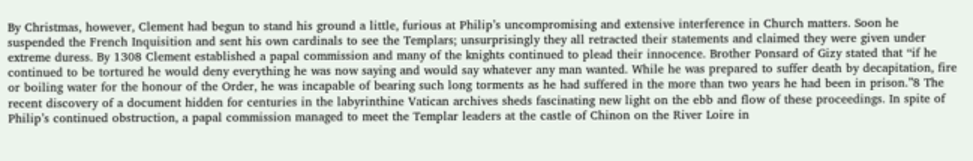By Christmas, however, Clement had begun to stand his ground a little, furious at Philip’s uncompromising and extensive interference in Church matters. Soon he suspended the French Inquisition and sent his own cardinals to see the Templars; unsurprisingly they all retracted their statements and claimed they were given under extreme duress. By 1308 Clement established a papal commission and many of the knights continued to plead their innocence. Brother Ponsard of Gizy stated that “if he continued to be tortured he would deny everything he was now saying and would say whatever any man wanted. While he was prepared to suffer death by decapitation, fire or boiling water for the honour of the Order, he was incapable of bearing such long torments as he had suffered in the more than two years he had been in prison.”8 The recent discovery of a document hidden for centuries in the labyrinthine Vatican archives sheds fascinating new light on the ebb and flow of these proceedings. In spite of Philip’s continued obstruction, a papal commission managed to meet the Templar leaders at the castle of Chinon on the River Loire in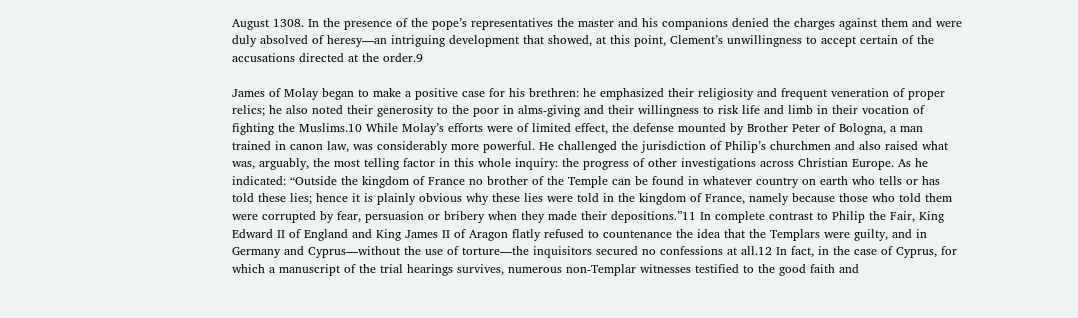August 1308. In the presence of the pope’s representatives the master and his companions denied the charges against them and were duly absolved of heresy—an intriguing development that showed, at this point, Clement’s unwillingness to accept certain of the accusations directed at the order.9

James of Molay began to make a positive case for his brethren: he emphasized their religiosity and frequent veneration of proper relics; he also noted their generosity to the poor in alms-giving and their willingness to risk life and limb in their vocation of fighting the Muslims.10 While Molay’s efforts were of limited effect, the defense mounted by Brother Peter of Bologna, a man trained in canon law, was considerably more powerful. He challenged the jurisdiction of Philip’s churchmen and also raised what was, arguably, the most telling factor in this whole inquiry: the progress of other investigations across Christian Europe. As he indicated: “Outside the kingdom of France no brother of the Temple can be found in whatever country on earth who tells or has told these lies; hence it is plainly obvious why these lies were told in the kingdom of France, namely because those who told them were corrupted by fear, persuasion or bribery when they made their depositions.”11 In complete contrast to Philip the Fair, King Edward II of England and King James II of Aragon flatly refused to countenance the idea that the Templars were guilty, and in Germany and Cyprus—without the use of torture—the inquisitors secured no confessions at all.12 In fact, in the case of Cyprus, for which a manuscript of the trial hearings survives, numerous non-Templar witnesses testified to the good faith and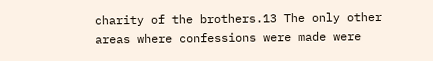charity of the brothers.13 The only other areas where confessions were made were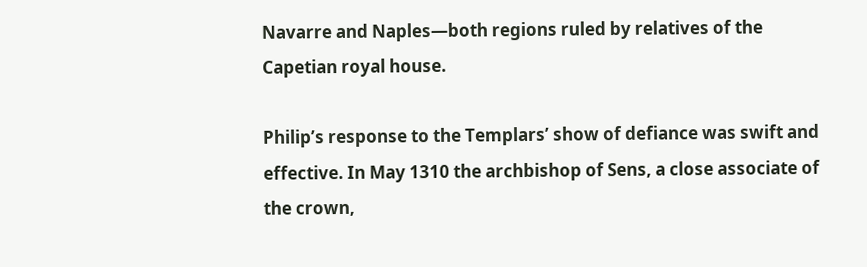Navarre and Naples—both regions ruled by relatives of the Capetian royal house.

Philip’s response to the Templars’ show of defiance was swift and effective. In May 1310 the archbishop of Sens, a close associate of the crown,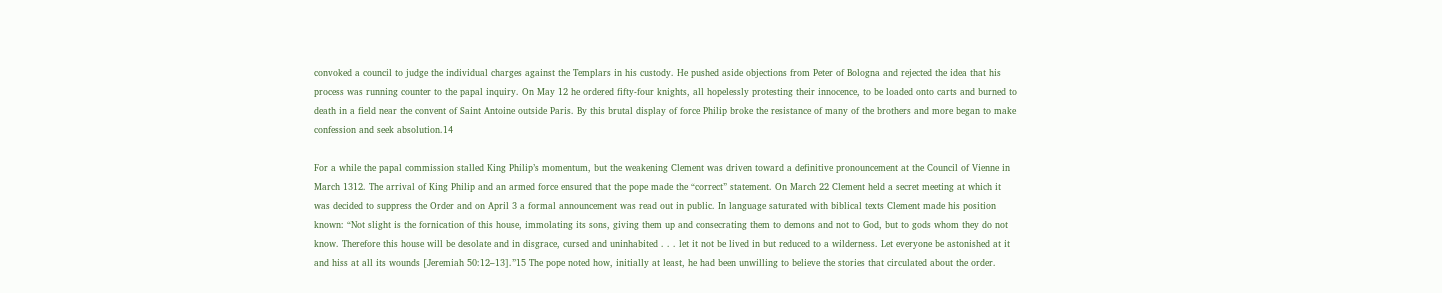convoked a council to judge the individual charges against the Templars in his custody. He pushed aside objections from Peter of Bologna and rejected the idea that his process was running counter to the papal inquiry. On May 12 he ordered fifty-four knights, all hopelessly protesting their innocence, to be loaded onto carts and burned to death in a field near the convent of Saint Antoine outside Paris. By this brutal display of force Philip broke the resistance of many of the brothers and more began to make confession and seek absolution.14

For a while the papal commission stalled King Philip’s momentum, but the weakening Clement was driven toward a definitive pronouncement at the Council of Vienne in March 1312. The arrival of King Philip and an armed force ensured that the pope made the “correct” statement. On March 22 Clement held a secret meeting at which it was decided to suppress the Order and on April 3 a formal announcement was read out in public. In language saturated with biblical texts Clement made his position known: “Not slight is the fornication of this house, immolating its sons, giving them up and consecrating them to demons and not to God, but to gods whom they do not know. Therefore this house will be desolate and in disgrace, cursed and uninhabited . . . let it not be lived in but reduced to a wilderness. Let everyone be astonished at it and hiss at all its wounds [Jeremiah 50:12–13].”15 The pope noted how, initially at least, he had been unwilling to believe the stories that circulated about the order.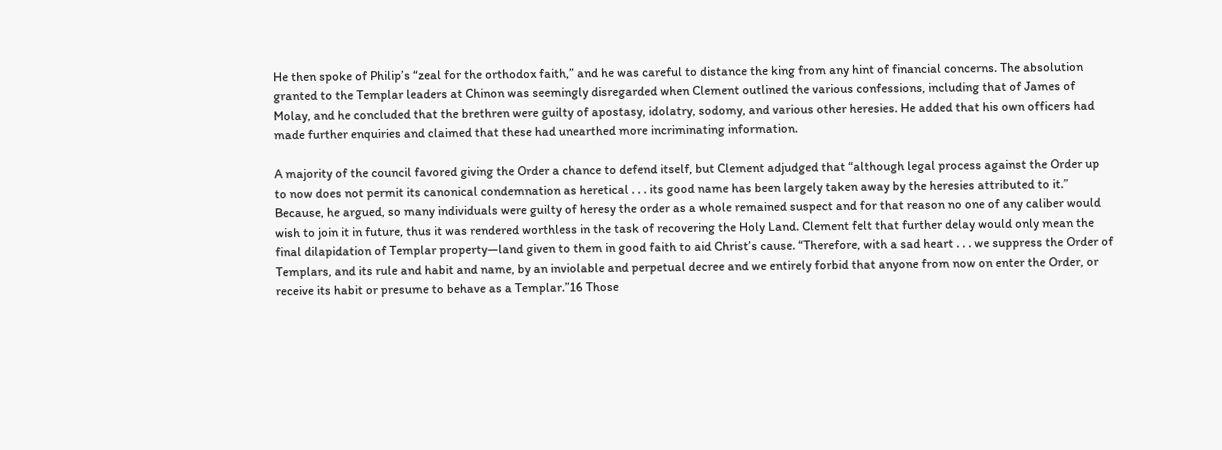He then spoke of Philip’s “zeal for the orthodox faith,” and he was careful to distance the king from any hint of financial concerns. The absolution granted to the Templar leaders at Chinon was seemingly disregarded when Clement outlined the various confessions, including that of James of Molay, and he concluded that the brethren were guilty of apostasy, idolatry, sodomy, and various other heresies. He added that his own officers had made further enquiries and claimed that these had unearthed more incriminating information.

A majority of the council favored giving the Order a chance to defend itself, but Clement adjudged that “although legal process against the Order up to now does not permit its canonical condemnation as heretical . . . its good name has been largely taken away by the heresies attributed to it.” Because, he argued, so many individuals were guilty of heresy the order as a whole remained suspect and for that reason no one of any caliber would wish to join it in future, thus it was rendered worthless in the task of recovering the Holy Land. Clement felt that further delay would only mean the final dilapidation of Templar property—land given to them in good faith to aid Christ’s cause. “Therefore, with a sad heart . . . we suppress the Order of Templars, and its rule and habit and name, by an inviolable and perpetual decree and we entirely forbid that anyone from now on enter the Order, or receive its habit or presume to behave as a Templar.”16 Those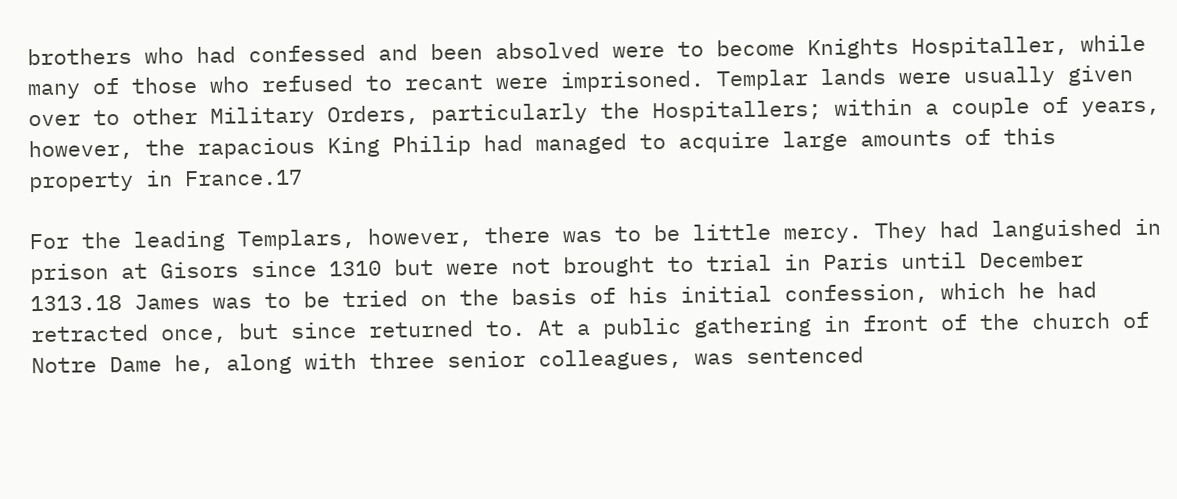brothers who had confessed and been absolved were to become Knights Hospitaller, while many of those who refused to recant were imprisoned. Templar lands were usually given over to other Military Orders, particularly the Hospitallers; within a couple of years, however, the rapacious King Philip had managed to acquire large amounts of this property in France.17

For the leading Templars, however, there was to be little mercy. They had languished in prison at Gisors since 1310 but were not brought to trial in Paris until December 1313.18 James was to be tried on the basis of his initial confession, which he had retracted once, but since returned to. At a public gathering in front of the church of Notre Dame he, along with three senior colleagues, was sentenced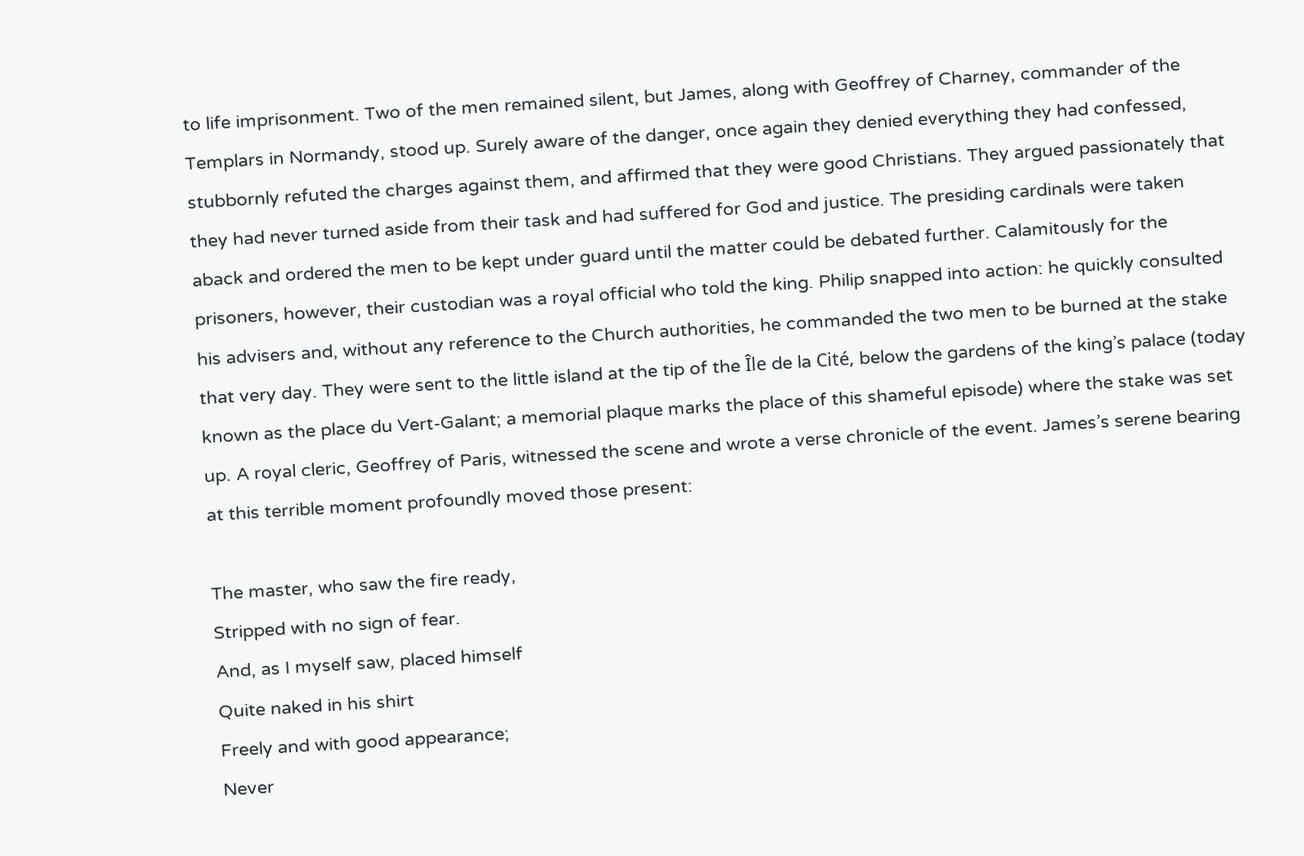to life imprisonment. Two of the men remained silent, but James, along with Geoffrey of Charney, commander of the Templars in Normandy, stood up. Surely aware of the danger, once again they denied everything they had confessed, stubbornly refuted the charges against them, and affirmed that they were good Christians. They argued passionately that they had never turned aside from their task and had suffered for God and justice. The presiding cardinals were taken aback and ordered the men to be kept under guard until the matter could be debated further. Calamitously for the prisoners, however, their custodian was a royal official who told the king. Philip snapped into action: he quickly consulted his advisers and, without any reference to the Church authorities, he commanded the two men to be burned at the stake that very day. They were sent to the little island at the tip of the Île de la Cité, below the gardens of the king’s palace (today known as the place du Vert-Galant; a memorial plaque marks the place of this shameful episode) where the stake was set up. A royal cleric, Geoffrey of Paris, witnessed the scene and wrote a verse chronicle of the event. James’s serene bearing at this terrible moment profoundly moved those present:

The master, who saw the fire ready,
Stripped with no sign of fear.
And, as I myself saw, placed himself
Quite naked in his shirt
Freely and with good appearance;
Never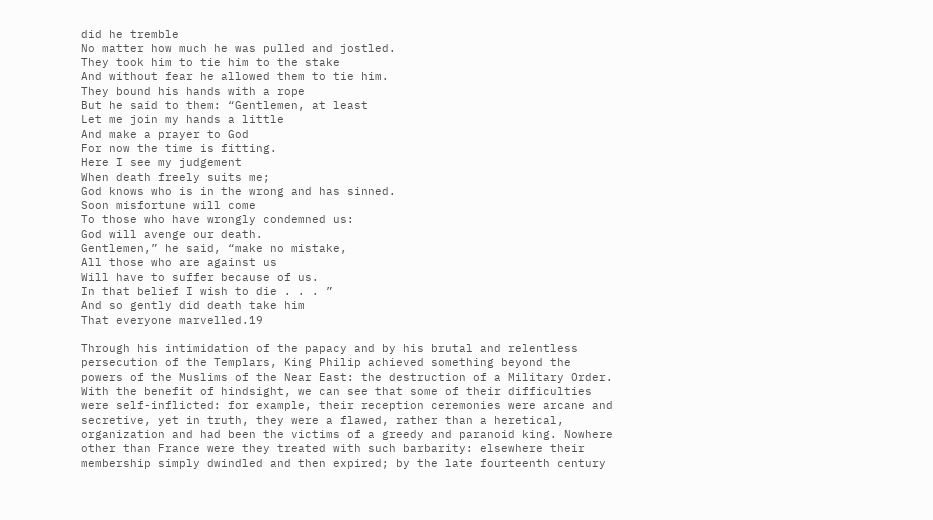did he tremble
No matter how much he was pulled and jostled.
They took him to tie him to the stake
And without fear he allowed them to tie him.
They bound his hands with a rope
But he said to them: “Gentlemen, at least
Let me join my hands a little
And make a prayer to God
For now the time is fitting.
Here I see my judgement
When death freely suits me;
God knows who is in the wrong and has sinned.
Soon misfortune will come
To those who have wrongly condemned us:
God will avenge our death.
Gentlemen,” he said, “make no mistake,
All those who are against us
Will have to suffer because of us.
In that belief I wish to die . . . ”
And so gently did death take him
That everyone marvelled.19

Through his intimidation of the papacy and by his brutal and relentless persecution of the Templars, King Philip achieved something beyond the powers of the Muslims of the Near East: the destruction of a Military Order. With the benefit of hindsight, we can see that some of their difficulties were self-inflicted: for example, their reception ceremonies were arcane and secretive, yet in truth, they were a flawed, rather than a heretical, organization and had been the victims of a greedy and paranoid king. Nowhere other than France were they treated with such barbarity: elsewhere their membership simply dwindled and then expired; by the late fourteenth century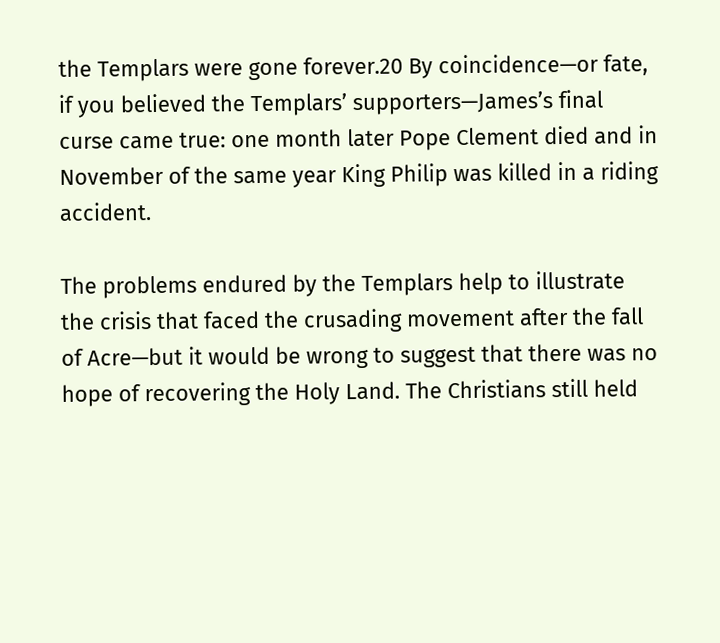the Templars were gone forever.20 By coincidence—or fate, if you believed the Templars’ supporters—James’s final curse came true: one month later Pope Clement died and in November of the same year King Philip was killed in a riding accident.

The problems endured by the Templars help to illustrate the crisis that faced the crusading movement after the fall of Acre—but it would be wrong to suggest that there was no hope of recovering the Holy Land. The Christians still held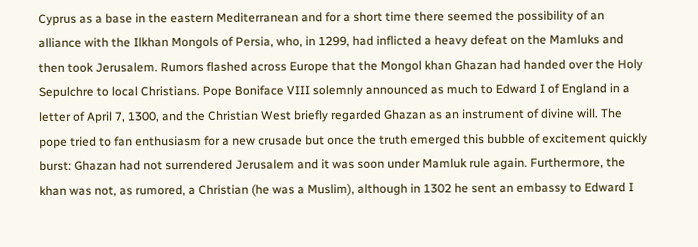Cyprus as a base in the eastern Mediterranean and for a short time there seemed the possibility of an alliance with the Ilkhan Mongols of Persia, who, in 1299, had inflicted a heavy defeat on the Mamluks and then took Jerusalem. Rumors flashed across Europe that the Mongol khan Ghazan had handed over the Holy Sepulchre to local Christians. Pope Boniface VIII solemnly announced as much to Edward I of England in a letter of April 7, 1300, and the Christian West briefly regarded Ghazan as an instrument of divine will. The pope tried to fan enthusiasm for a new crusade but once the truth emerged this bubble of excitement quickly burst: Ghazan had not surrendered Jerusalem and it was soon under Mamluk rule again. Furthermore, the khan was not, as rumored, a Christian (he was a Muslim), although in 1302 he sent an embassy to Edward I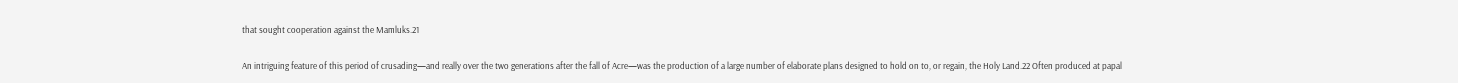that sought cooperation against the Mamluks.21

An intriguing feature of this period of crusading—and really over the two generations after the fall of Acre—was the production of a large number of elaborate plans designed to hold on to, or regain, the Holy Land.22 Often produced at papal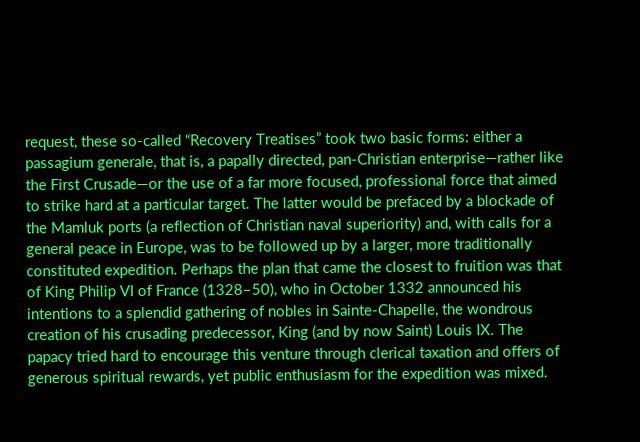request, these so-called “Recovery Treatises” took two basic forms: either a passagium generale, that is, a papally directed, pan-Christian enterprise—rather like the First Crusade—or the use of a far more focused, professional force that aimed to strike hard at a particular target. The latter would be prefaced by a blockade of the Mamluk ports (a reflection of Christian naval superiority) and, with calls for a general peace in Europe, was to be followed up by a larger, more traditionally constituted expedition. Perhaps the plan that came the closest to fruition was that of King Philip VI of France (1328–50), who in October 1332 announced his intentions to a splendid gathering of nobles in Sainte-Chapelle, the wondrous creation of his crusading predecessor, King (and by now Saint) Louis IX. The papacy tried hard to encourage this venture through clerical taxation and offers of generous spiritual rewards, yet public enthusiasm for the expedition was mixed.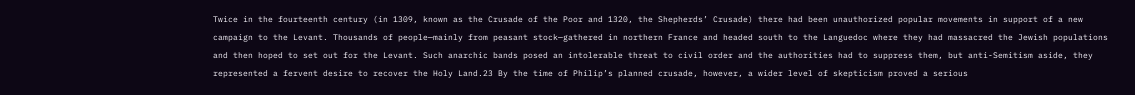Twice in the fourteenth century (in 1309, known as the Crusade of the Poor and 1320, the Shepherds’ Crusade) there had been unauthorized popular movements in support of a new campaign to the Levant. Thousands of people—mainly from peasant stock—gathered in northern France and headed south to the Languedoc where they had massacred the Jewish populations and then hoped to set out for the Levant. Such anarchic bands posed an intolerable threat to civil order and the authorities had to suppress them, but anti-Semitism aside, they represented a fervent desire to recover the Holy Land.23 By the time of Philip’s planned crusade, however, a wider level of skepticism proved a serious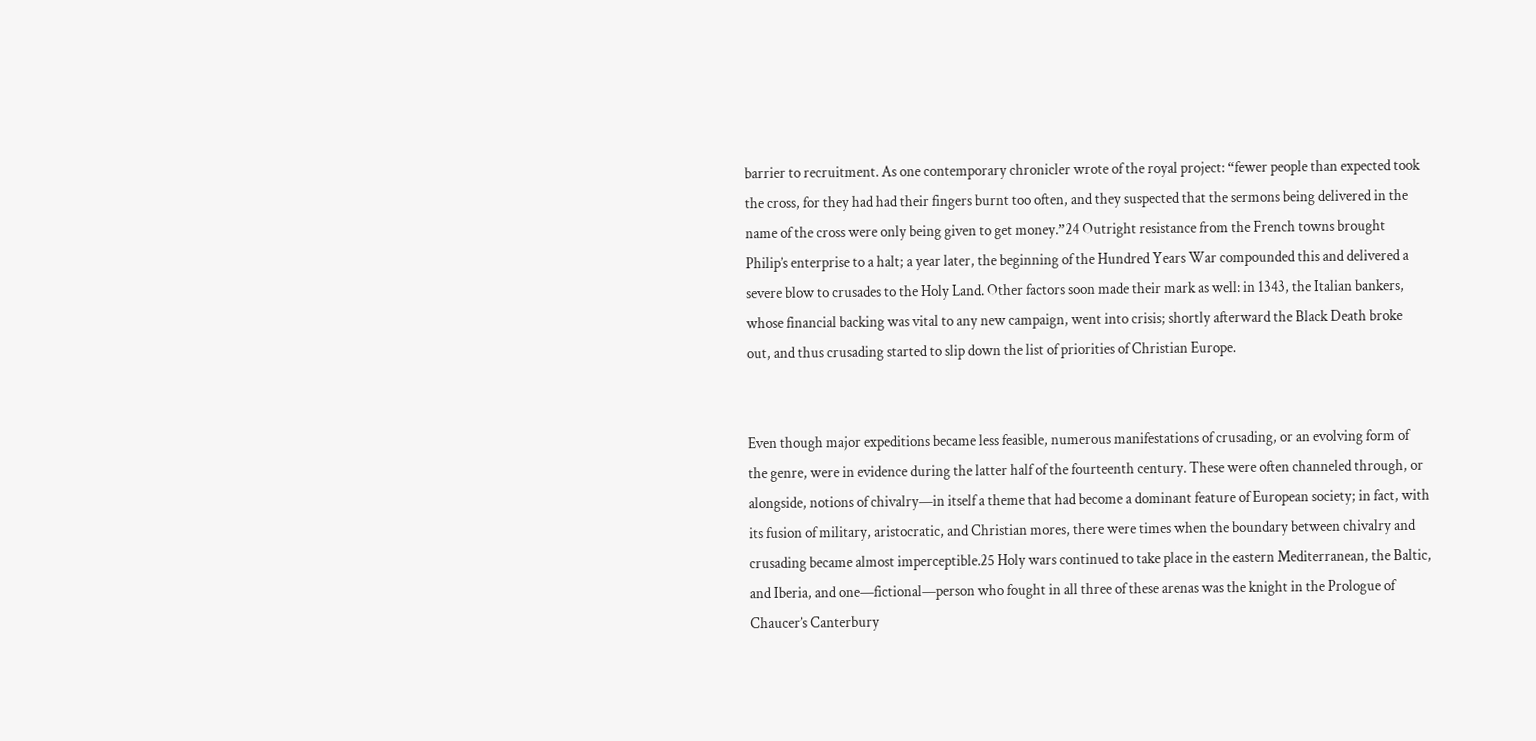barrier to recruitment. As one contemporary chronicler wrote of the royal project: “fewer people than expected took the cross, for they had had their fingers burnt too often, and they suspected that the sermons being delivered in the name of the cross were only being given to get money.”24 Outright resistance from the French towns brought Philip’s enterprise to a halt; a year later, the beginning of the Hundred Years War compounded this and delivered a severe blow to crusades to the Holy Land. Other factors soon made their mark as well: in 1343, the Italian bankers, whose financial backing was vital to any new campaign, went into crisis; shortly afterward the Black Death broke out, and thus crusading started to slip down the list of priorities of Christian Europe.


Even though major expeditions became less feasible, numerous manifestations of crusading, or an evolving form of the genre, were in evidence during the latter half of the fourteenth century. These were often channeled through, or alongside, notions of chivalry—in itself a theme that had become a dominant feature of European society; in fact, with its fusion of military, aristocratic, and Christian mores, there were times when the boundary between chivalry and crusading became almost imperceptible.25 Holy wars continued to take place in the eastern Mediterranean, the Baltic, and Iberia, and one—fictional—person who fought in all three of these arenas was the knight in the Prologue of Chaucer’s Canterbury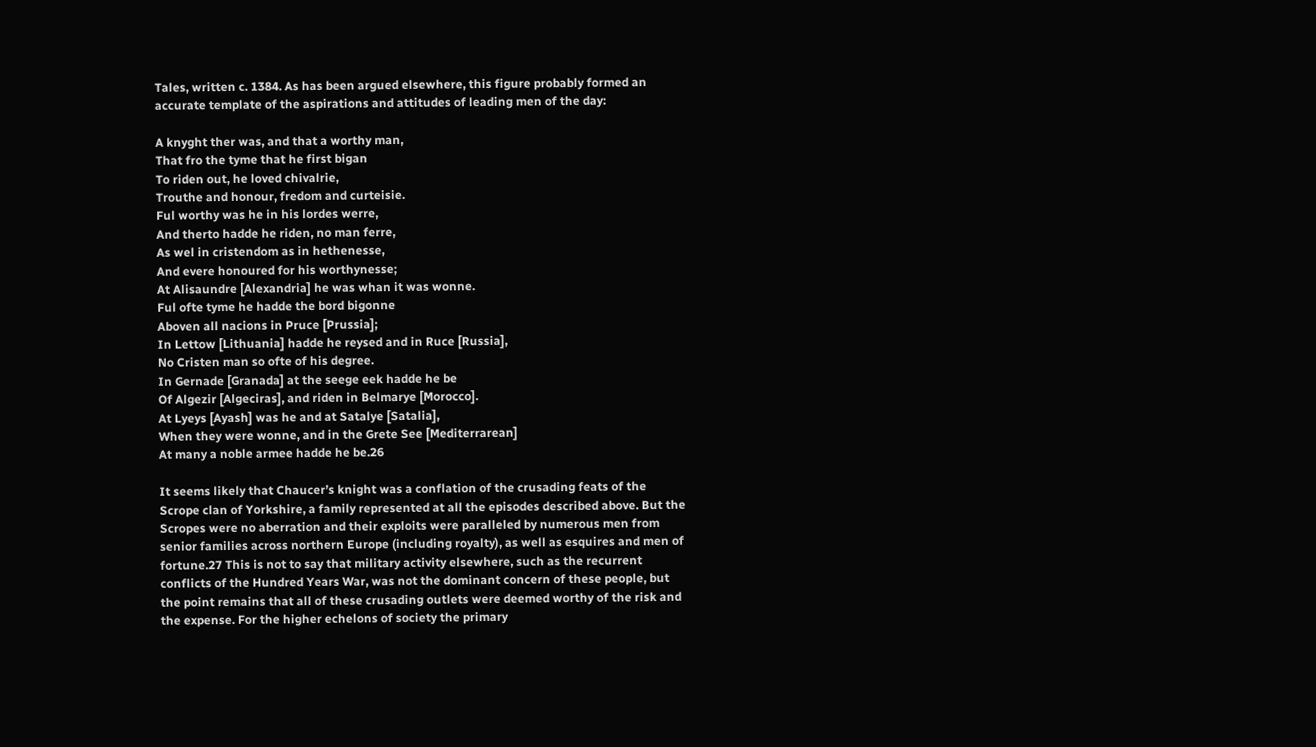Tales, written c. 1384. As has been argued elsewhere, this figure probably formed an accurate template of the aspirations and attitudes of leading men of the day:

A knyght ther was, and that a worthy man,
That fro the tyme that he first bigan
To riden out, he loved chivalrie,
Trouthe and honour, fredom and curteisie.
Ful worthy was he in his lordes werre,
And therto hadde he riden, no man ferre,
As wel in cristendom as in hethenesse,
And evere honoured for his worthynesse;
At Alisaundre [Alexandria] he was whan it was wonne.
Ful ofte tyme he hadde the bord bigonne
Aboven all nacions in Pruce [Prussia];
In Lettow [Lithuania] hadde he reysed and in Ruce [Russia],
No Cristen man so ofte of his degree.
In Gernade [Granada] at the seege eek hadde he be
Of Algezir [Algeciras], and riden in Belmarye [Morocco].
At Lyeys [Ayash] was he and at Satalye [Satalia],
When they were wonne, and in the Grete See [Mediterrarean]
At many a noble armee hadde he be.26

It seems likely that Chaucer’s knight was a conflation of the crusading feats of the Scrope clan of Yorkshire, a family represented at all the episodes described above. But the Scropes were no aberration and their exploits were paralleled by numerous men from senior families across northern Europe (including royalty), as well as esquires and men of fortune.27 This is not to say that military activity elsewhere, such as the recurrent conflicts of the Hundred Years War, was not the dominant concern of these people, but the point remains that all of these crusading outlets were deemed worthy of the risk and the expense. For the higher echelons of society the primary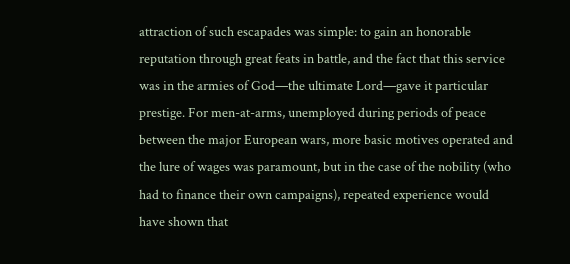attraction of such escapades was simple: to gain an honorable reputation through great feats in battle, and the fact that this service was in the armies of God—the ultimate Lord—gave it particular prestige. For men-at-arms, unemployed during periods of peace between the major European wars, more basic motives operated and the lure of wages was paramount, but in the case of the nobility (who had to finance their own campaigns), repeated experience would have shown that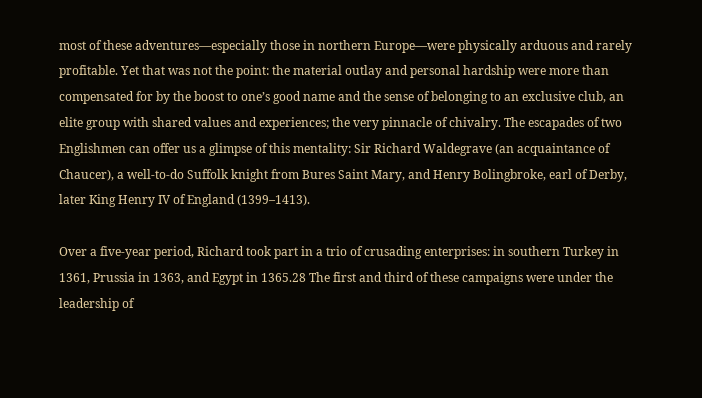most of these adventures—especially those in northern Europe—were physically arduous and rarely profitable. Yet that was not the point: the material outlay and personal hardship were more than compensated for by the boost to one’s good name and the sense of belonging to an exclusive club, an elite group with shared values and experiences; the very pinnacle of chivalry. The escapades of two Englishmen can offer us a glimpse of this mentality: Sir Richard Waldegrave (an acquaintance of Chaucer), a well-to-do Suffolk knight from Bures Saint Mary, and Henry Bolingbroke, earl of Derby, later King Henry IV of England (1399–1413).

Over a five-year period, Richard took part in a trio of crusading enterprises: in southern Turkey in 1361, Prussia in 1363, and Egypt in 1365.28 The first and third of these campaigns were under the leadership of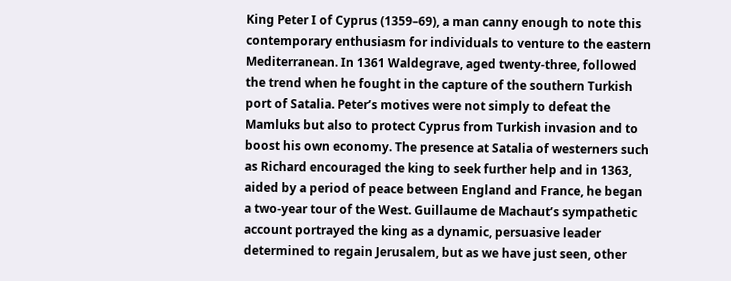King Peter I of Cyprus (1359–69), a man canny enough to note this contemporary enthusiasm for individuals to venture to the eastern Mediterranean. In 1361 Waldegrave, aged twenty-three, followed the trend when he fought in the capture of the southern Turkish port of Satalia. Peter’s motives were not simply to defeat the Mamluks but also to protect Cyprus from Turkish invasion and to boost his own economy. The presence at Satalia of westerners such as Richard encouraged the king to seek further help and in 1363, aided by a period of peace between England and France, he began a two-year tour of the West. Guillaume de Machaut’s sympathetic account portrayed the king as a dynamic, persuasive leader determined to regain Jerusalem, but as we have just seen, other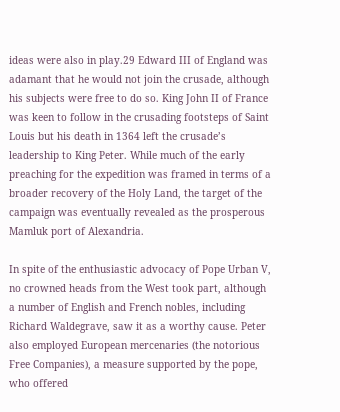ideas were also in play.29 Edward III of England was adamant that he would not join the crusade, although his subjects were free to do so. King John II of France was keen to follow in the crusading footsteps of Saint Louis but his death in 1364 left the crusade’s leadership to King Peter. While much of the early preaching for the expedition was framed in terms of a broader recovery of the Holy Land, the target of the campaign was eventually revealed as the prosperous Mamluk port of Alexandria.

In spite of the enthusiastic advocacy of Pope Urban V, no crowned heads from the West took part, although a number of English and French nobles, including Richard Waldegrave, saw it as a worthy cause. Peter also employed European mercenaries (the notorious Free Companies), a measure supported by the pope, who offered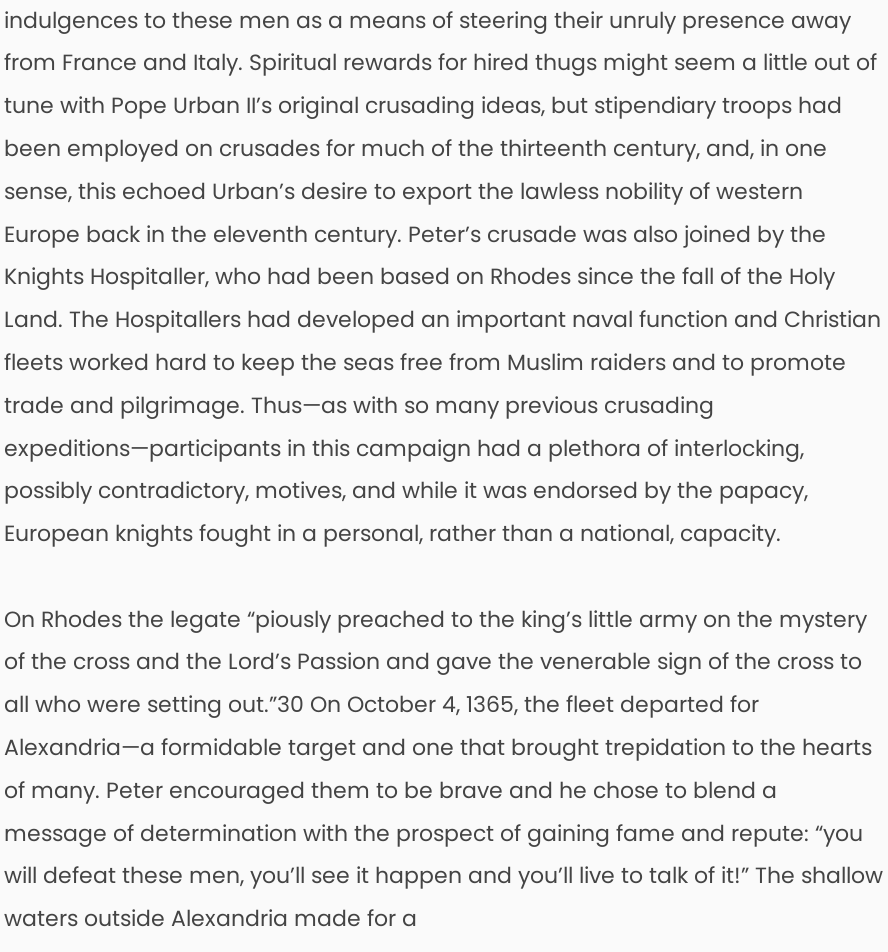indulgences to these men as a means of steering their unruly presence away from France and Italy. Spiritual rewards for hired thugs might seem a little out of tune with Pope Urban II’s original crusading ideas, but stipendiary troops had been employed on crusades for much of the thirteenth century, and, in one sense, this echoed Urban’s desire to export the lawless nobility of western Europe back in the eleventh century. Peter’s crusade was also joined by the Knights Hospitaller, who had been based on Rhodes since the fall of the Holy Land. The Hospitallers had developed an important naval function and Christian fleets worked hard to keep the seas free from Muslim raiders and to promote trade and pilgrimage. Thus—as with so many previous crusading expeditions—participants in this campaign had a plethora of interlocking, possibly contradictory, motives, and while it was endorsed by the papacy, European knights fought in a personal, rather than a national, capacity.

On Rhodes the legate “piously preached to the king’s little army on the mystery of the cross and the Lord’s Passion and gave the venerable sign of the cross to all who were setting out.”30 On October 4, 1365, the fleet departed for Alexandria—a formidable target and one that brought trepidation to the hearts of many. Peter encouraged them to be brave and he chose to blend a message of determination with the prospect of gaining fame and repute: “you will defeat these men, you’ll see it happen and you’ll live to talk of it!” The shallow waters outside Alexandria made for a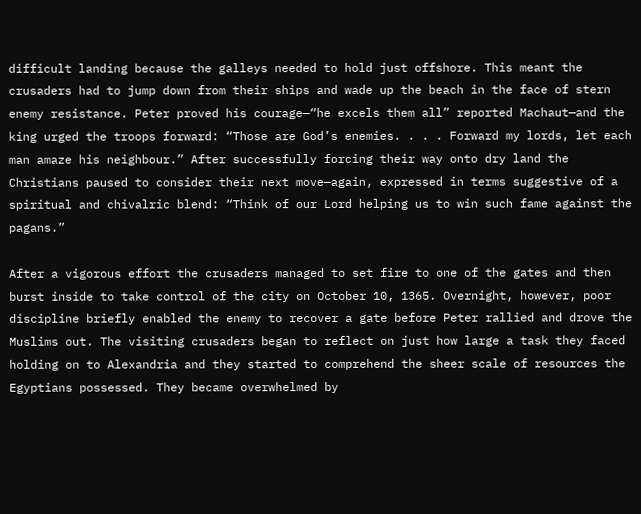difficult landing because the galleys needed to hold just offshore. This meant the crusaders had to jump down from their ships and wade up the beach in the face of stern enemy resistance. Peter proved his courage—“he excels them all” reported Machaut—and the king urged the troops forward: “Those are God’s enemies. . . . Forward my lords, let each man amaze his neighbour.” After successfully forcing their way onto dry land the Christians paused to consider their next move—again, expressed in terms suggestive of a spiritual and chivalric blend: “Think of our Lord helping us to win such fame against the pagans.”

After a vigorous effort the crusaders managed to set fire to one of the gates and then burst inside to take control of the city on October 10, 1365. Overnight, however, poor discipline briefly enabled the enemy to recover a gate before Peter rallied and drove the Muslims out. The visiting crusaders began to reflect on just how large a task they faced holding on to Alexandria and they started to comprehend the sheer scale of resources the Egyptians possessed. They became overwhelmed by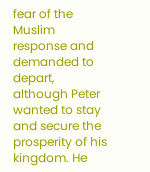fear of the Muslim response and demanded to depart, although Peter wanted to stay and secure the prosperity of his kingdom. He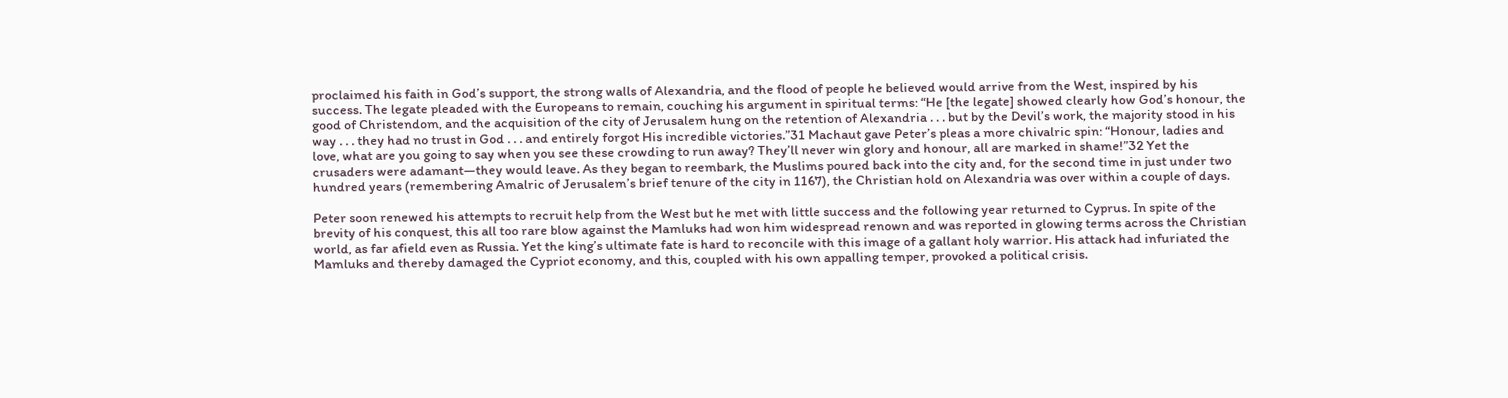proclaimed his faith in God’s support, the strong walls of Alexandria, and the flood of people he believed would arrive from the West, inspired by his success. The legate pleaded with the Europeans to remain, couching his argument in spiritual terms: “He [the legate] showed clearly how God’s honour, the good of Christendom, and the acquisition of the city of Jerusalem hung on the retention of Alexandria . . . but by the Devil’s work, the majority stood in his way . . . they had no trust in God . . . and entirely forgot His incredible victories.”31 Machaut gave Peter’s pleas a more chivalric spin: “Honour, ladies and love, what are you going to say when you see these crowding to run away? They’ll never win glory and honour, all are marked in shame!”32 Yet the crusaders were adamant—they would leave. As they began to reembark, the Muslims poured back into the city and, for the second time in just under two hundred years (remembering Amalric of Jerusalem’s brief tenure of the city in 1167), the Christian hold on Alexandria was over within a couple of days.

Peter soon renewed his attempts to recruit help from the West but he met with little success and the following year returned to Cyprus. In spite of the brevity of his conquest, this all too rare blow against the Mamluks had won him widespread renown and was reported in glowing terms across the Christian world, as far afield even as Russia. Yet the king’s ultimate fate is hard to reconcile with this image of a gallant holy warrior. His attack had infuriated the Mamluks and thereby damaged the Cypriot economy, and this, coupled with his own appalling temper, provoked a political crisis.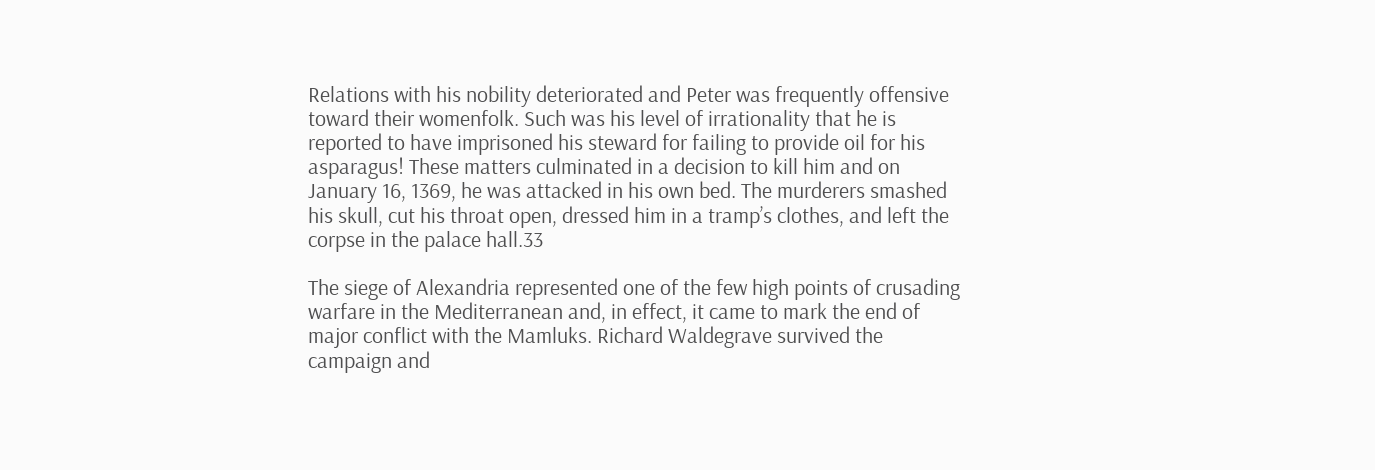Relations with his nobility deteriorated and Peter was frequently offensive toward their womenfolk. Such was his level of irrationality that he is reported to have imprisoned his steward for failing to provide oil for his asparagus! These matters culminated in a decision to kill him and on January 16, 1369, he was attacked in his own bed. The murderers smashed his skull, cut his throat open, dressed him in a tramp’s clothes, and left the corpse in the palace hall.33

The siege of Alexandria represented one of the few high points of crusading warfare in the Mediterranean and, in effect, it came to mark the end of major conflict with the Mamluks. Richard Waldegrave survived the campaign and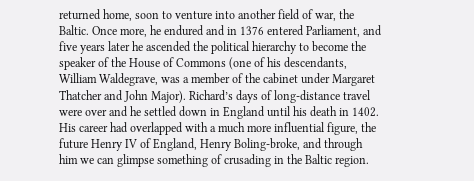returned home, soon to venture into another field of war, the Baltic. Once more, he endured and in 1376 entered Parliament, and five years later he ascended the political hierarchy to become the speaker of the House of Commons (one of his descendants, William Waldegrave, was a member of the cabinet under Margaret Thatcher and John Major). Richard’s days of long-distance travel were over and he settled down in England until his death in 1402. His career had overlapped with a much more influential figure, the future Henry IV of England, Henry Boling-broke, and through him we can glimpse something of crusading in the Baltic region.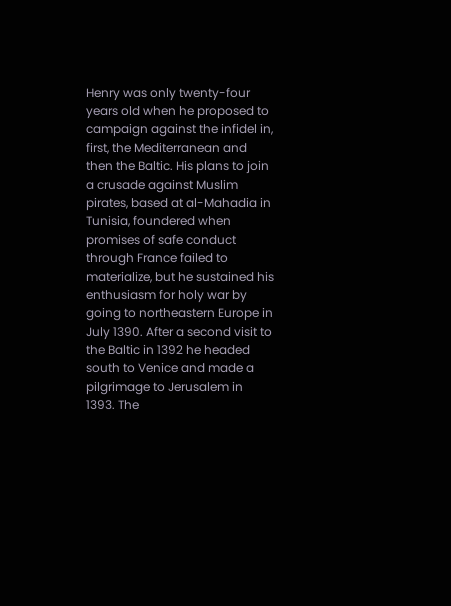Henry was only twenty-four years old when he proposed to campaign against the infidel in, first, the Mediterranean and then the Baltic. His plans to join a crusade against Muslim pirates, based at al-Mahadia in Tunisia, foundered when promises of safe conduct through France failed to materialize, but he sustained his enthusiasm for holy war by going to northeastern Europe in July 1390. After a second visit to the Baltic in 1392 he headed south to Venice and made a pilgrimage to Jerusalem in 1393. The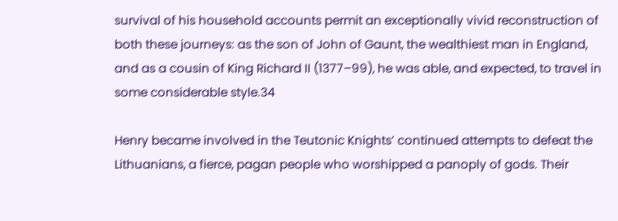survival of his household accounts permit an exceptionally vivid reconstruction of both these journeys: as the son of John of Gaunt, the wealthiest man in England, and as a cousin of King Richard II (1377–99), he was able, and expected, to travel in some considerable style.34

Henry became involved in the Teutonic Knights’ continued attempts to defeat the Lithuanians, a fierce, pagan people who worshipped a panoply of gods. Their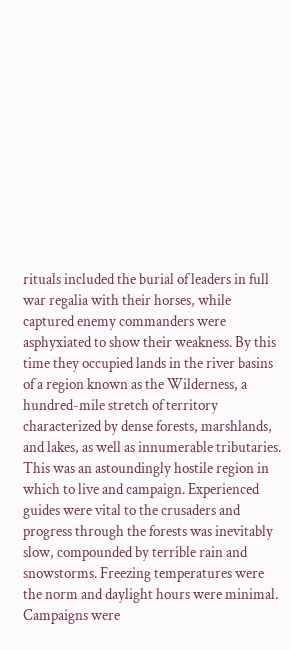rituals included the burial of leaders in full war regalia with their horses, while captured enemy commanders were asphyxiated to show their weakness. By this time they occupied lands in the river basins of a region known as the Wilderness, a hundred-mile stretch of territory characterized by dense forests, marshlands, and lakes, as well as innumerable tributaries. This was an astoundingly hostile region in which to live and campaign. Experienced guides were vital to the crusaders and progress through the forests was inevitably slow, compounded by terrible rain and snowstorms. Freezing temperatures were the norm and daylight hours were minimal. Campaigns were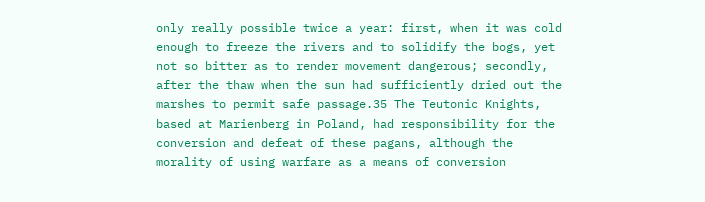only really possible twice a year: first, when it was cold enough to freeze the rivers and to solidify the bogs, yet not so bitter as to render movement dangerous; secondly, after the thaw when the sun had sufficiently dried out the marshes to permit safe passage.35 The Teutonic Knights, based at Marienberg in Poland, had responsibility for the conversion and defeat of these pagans, although the morality of using warfare as a means of conversion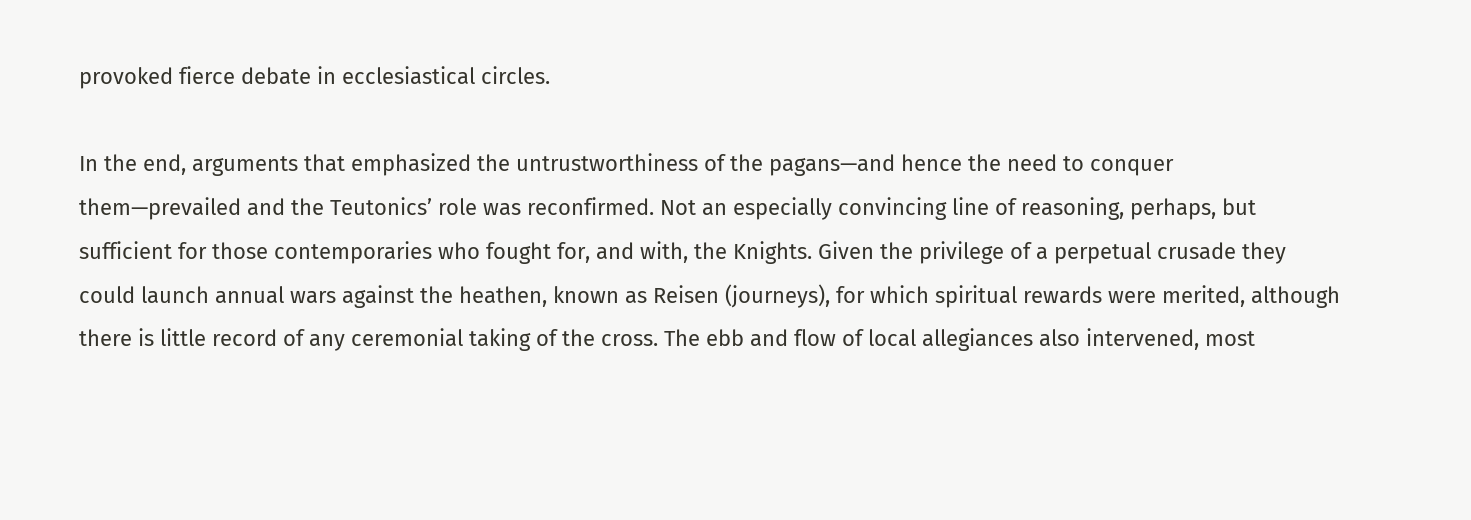provoked fierce debate in ecclesiastical circles.

In the end, arguments that emphasized the untrustworthiness of the pagans—and hence the need to conquer them—prevailed and the Teutonics’ role was reconfirmed. Not an especially convincing line of reasoning, perhaps, but sufficient for those contemporaries who fought for, and with, the Knights. Given the privilege of a perpetual crusade they could launch annual wars against the heathen, known as Reisen (journeys), for which spiritual rewards were merited, although there is little record of any ceremonial taking of the cross. The ebb and flow of local allegiances also intervened, most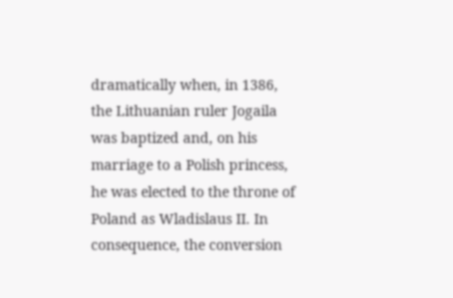dramatically when, in 1386, the Lithuanian ruler Jogaila was baptized and, on his marriage to a Polish princess, he was elected to the throne of Poland as Wladislaus II. In consequence, the conversion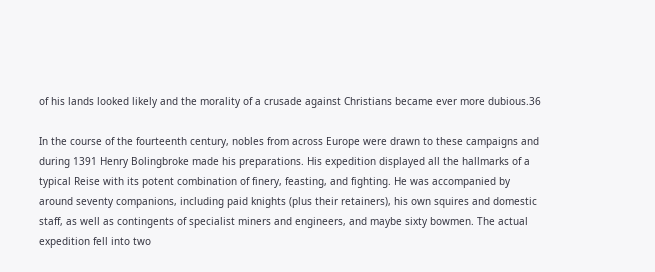of his lands looked likely and the morality of a crusade against Christians became ever more dubious.36

In the course of the fourteenth century, nobles from across Europe were drawn to these campaigns and during 1391 Henry Bolingbroke made his preparations. His expedition displayed all the hallmarks of a typical Reise with its potent combination of finery, feasting, and fighting. He was accompanied by around seventy companions, including paid knights (plus their retainers), his own squires and domestic staff, as well as contingents of specialist miners and engineers, and maybe sixty bowmen. The actual expedition fell into two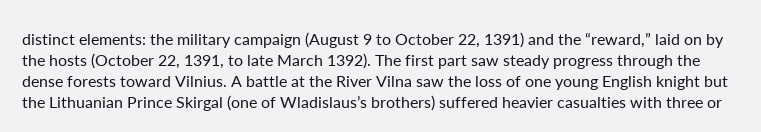distinct elements: the military campaign (August 9 to October 22, 1391) and the “reward,” laid on by the hosts (October 22, 1391, to late March 1392). The first part saw steady progress through the dense forests toward Vilnius. A battle at the River Vilna saw the loss of one young English knight but the Lithuanian Prince Skirgal (one of Wladislaus’s brothers) suffered heavier casualties with three or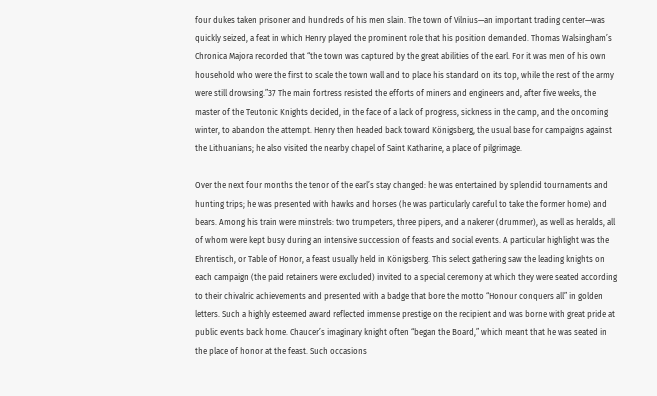four dukes taken prisoner and hundreds of his men slain. The town of Vilnius—an important trading center—was quickly seized, a feat in which Henry played the prominent role that his position demanded. Thomas Walsingham’s Chronica Majora recorded that “the town was captured by the great abilities of the earl. For it was men of his own household who were the first to scale the town wall and to place his standard on its top, while the rest of the army were still drowsing.”37 The main fortress resisted the efforts of miners and engineers and, after five weeks, the master of the Teutonic Knights decided, in the face of a lack of progress, sickness in the camp, and the oncoming winter, to abandon the attempt. Henry then headed back toward Königsberg, the usual base for campaigns against the Lithuanians; he also visited the nearby chapel of Saint Katharine, a place of pilgrimage.

Over the next four months the tenor of the earl’s stay changed: he was entertained by splendid tournaments and hunting trips; he was presented with hawks and horses (he was particularly careful to take the former home) and bears. Among his train were minstrels: two trumpeters, three pipers, and a nakerer (drummer), as well as heralds, all of whom were kept busy during an intensive succession of feasts and social events. A particular highlight was the Ehrentisch, or Table of Honor, a feast usually held in Königsberg. This select gathering saw the leading knights on each campaign (the paid retainers were excluded) invited to a special ceremony at which they were seated according to their chivalric achievements and presented with a badge that bore the motto “Honour conquers all” in golden letters. Such a highly esteemed award reflected immense prestige on the recipient and was borne with great pride at public events back home. Chaucer’s imaginary knight often “began the Board,” which meant that he was seated in the place of honor at the feast. Such occasions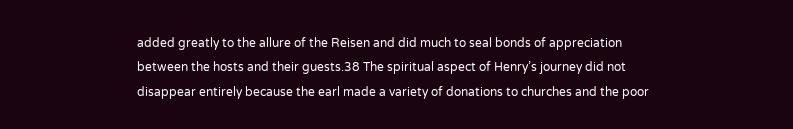added greatly to the allure of the Reisen and did much to seal bonds of appreciation between the hosts and their guests.38 The spiritual aspect of Henry’s journey did not disappear entirely because the earl made a variety of donations to churches and the poor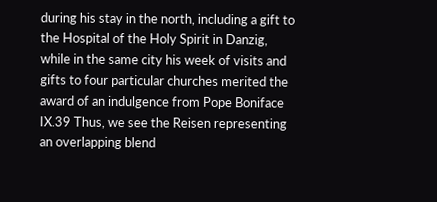during his stay in the north, including a gift to the Hospital of the Holy Spirit in Danzig, while in the same city his week of visits and gifts to four particular churches merited the award of an indulgence from Pope Boniface IX.39 Thus, we see the Reisen representing an overlapping blend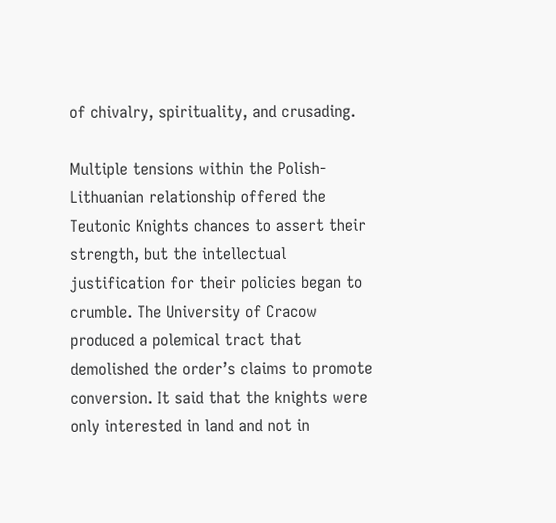of chivalry, spirituality, and crusading.

Multiple tensions within the Polish-Lithuanian relationship offered the Teutonic Knights chances to assert their strength, but the intellectual justification for their policies began to crumble. The University of Cracow produced a polemical tract that demolished the order’s claims to promote conversion. It said that the knights were only interested in land and not in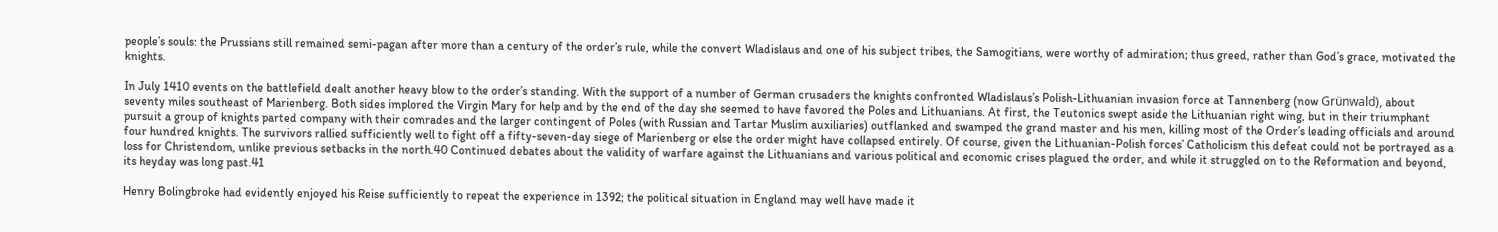people’s souls: the Prussians still remained semi-pagan after more than a century of the order’s rule, while the convert Wladislaus and one of his subject tribes, the Samogitians, were worthy of admiration; thus greed, rather than God’s grace, motivated the knights.

In July 1410 events on the battlefield dealt another heavy blow to the order’s standing. With the support of a number of German crusaders the knights confronted Wladislaus’s Polish-Lithuanian invasion force at Tannenberg (now Grünwald), about seventy miles southeast of Marienberg. Both sides implored the Virgin Mary for help and by the end of the day she seemed to have favored the Poles and Lithuanians. At first, the Teutonics swept aside the Lithuanian right wing, but in their triumphant pursuit a group of knights parted company with their comrades and the larger contingent of Poles (with Russian and Tartar Muslim auxiliaries) outflanked and swamped the grand master and his men, killing most of the Order’s leading officials and around four hundred knights. The survivors rallied sufficiently well to fight off a fifty-seven-day siege of Marienberg or else the order might have collapsed entirely. Of course, given the Lithuanian-Polish forces’ Catholicism this defeat could not be portrayed as a loss for Christendom, unlike previous setbacks in the north.40 Continued debates about the validity of warfare against the Lithuanians and various political and economic crises plagued the order, and while it struggled on to the Reformation and beyond, its heyday was long past.41

Henry Bolingbroke had evidently enjoyed his Reise sufficiently to repeat the experience in 1392; the political situation in England may well have made it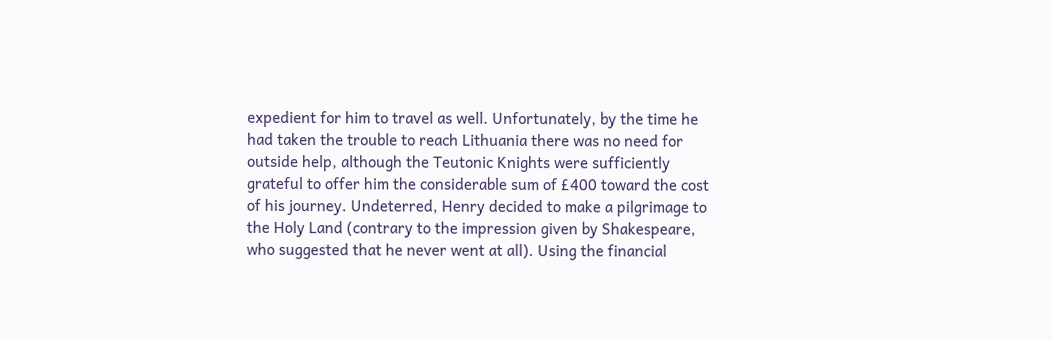expedient for him to travel as well. Unfortunately, by the time he had taken the trouble to reach Lithuania there was no need for outside help, although the Teutonic Knights were sufficiently grateful to offer him the considerable sum of £400 toward the cost of his journey. Undeterred, Henry decided to make a pilgrimage to the Holy Land (contrary to the impression given by Shakespeare, who suggested that he never went at all). Using the financial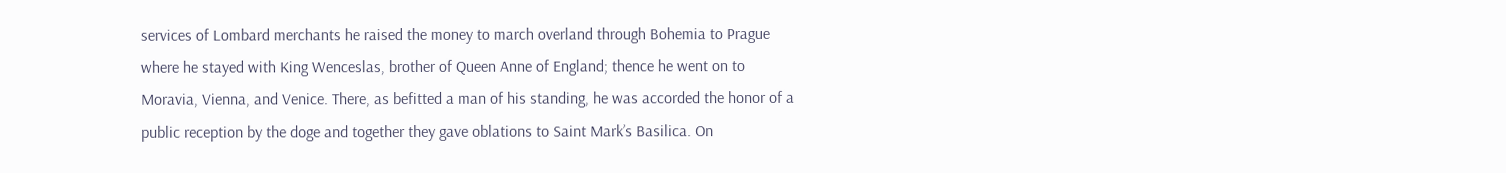services of Lombard merchants he raised the money to march overland through Bohemia to Prague where he stayed with King Wenceslas, brother of Queen Anne of England; thence he went on to Moravia, Vienna, and Venice. There, as befitted a man of his standing, he was accorded the honor of a public reception by the doge and together they gave oblations to Saint Mark’s Basilica. On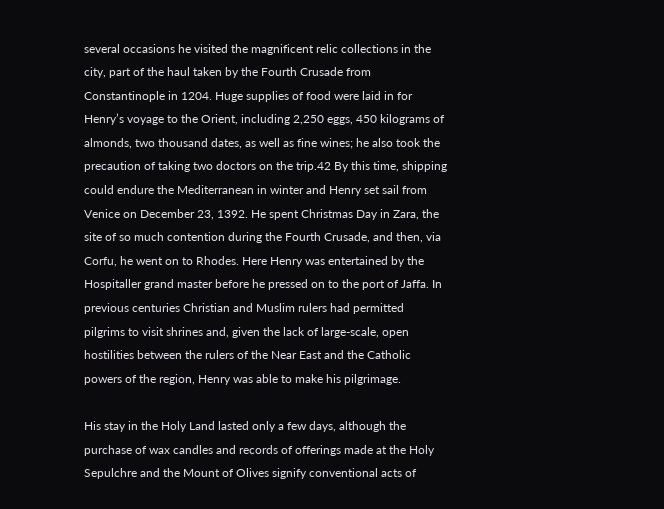several occasions he visited the magnificent relic collections in the city, part of the haul taken by the Fourth Crusade from Constantinople in 1204. Huge supplies of food were laid in for Henry’s voyage to the Orient, including 2,250 eggs, 450 kilograms of almonds, two thousand dates, as well as fine wines; he also took the precaution of taking two doctors on the trip.42 By this time, shipping could endure the Mediterranean in winter and Henry set sail from Venice on December 23, 1392. He spent Christmas Day in Zara, the site of so much contention during the Fourth Crusade, and then, via Corfu, he went on to Rhodes. Here Henry was entertained by the Hospitaller grand master before he pressed on to the port of Jaffa. In previous centuries Christian and Muslim rulers had permitted pilgrims to visit shrines and, given the lack of large-scale, open hostilities between the rulers of the Near East and the Catholic powers of the region, Henry was able to make his pilgrimage.

His stay in the Holy Land lasted only a few days, although the purchase of wax candles and records of offerings made at the Holy Sepulchre and the Mount of Olives signify conventional acts of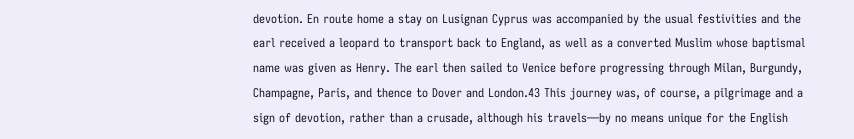devotion. En route home a stay on Lusignan Cyprus was accompanied by the usual festivities and the earl received a leopard to transport back to England, as well as a converted Muslim whose baptismal name was given as Henry. The earl then sailed to Venice before progressing through Milan, Burgundy, Champagne, Paris, and thence to Dover and London.43 This journey was, of course, a pilgrimage and a sign of devotion, rather than a crusade, although his travels—by no means unique for the English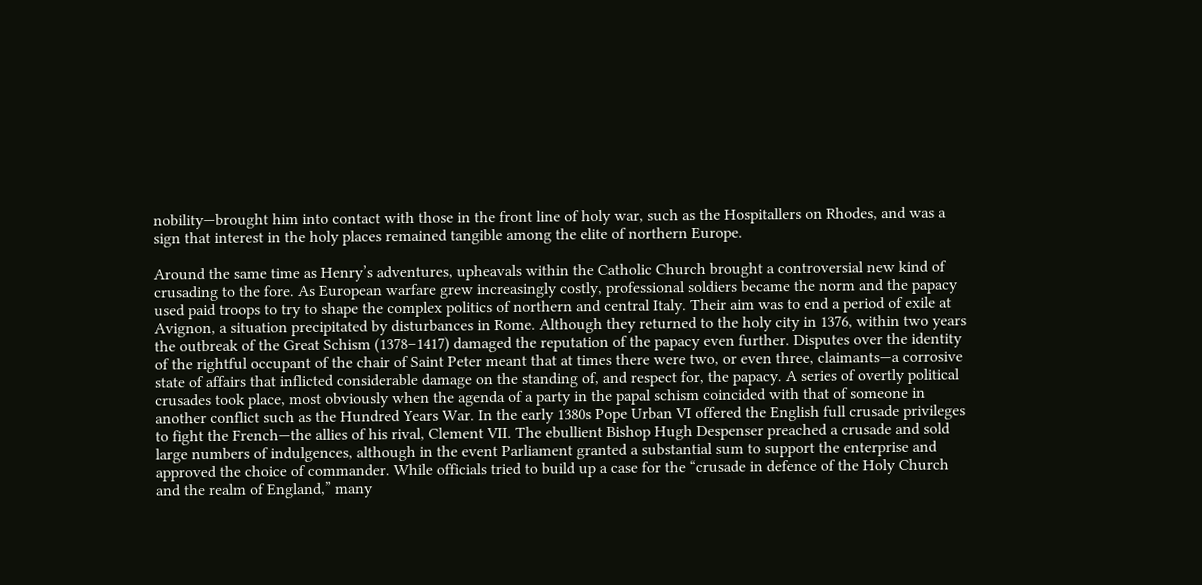nobility—brought him into contact with those in the front line of holy war, such as the Hospitallers on Rhodes, and was a sign that interest in the holy places remained tangible among the elite of northern Europe.

Around the same time as Henry’s adventures, upheavals within the Catholic Church brought a controversial new kind of crusading to the fore. As European warfare grew increasingly costly, professional soldiers became the norm and the papacy used paid troops to try to shape the complex politics of northern and central Italy. Their aim was to end a period of exile at Avignon, a situation precipitated by disturbances in Rome. Although they returned to the holy city in 1376, within two years the outbreak of the Great Schism (1378–1417) damaged the reputation of the papacy even further. Disputes over the identity of the rightful occupant of the chair of Saint Peter meant that at times there were two, or even three, claimants—a corrosive state of affairs that inflicted considerable damage on the standing of, and respect for, the papacy. A series of overtly political crusades took place, most obviously when the agenda of a party in the papal schism coincided with that of someone in another conflict such as the Hundred Years War. In the early 1380s Pope Urban VI offered the English full crusade privileges to fight the French—the allies of his rival, Clement VII. The ebullient Bishop Hugh Despenser preached a crusade and sold large numbers of indulgences, although in the event Parliament granted a substantial sum to support the enterprise and approved the choice of commander. While officials tried to build up a case for the “crusade in defence of the Holy Church and the realm of England,” many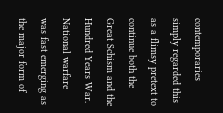contemporaries simply regarded this as a flimsy pretext to continue both the Great Schism and the Hundred Years War. National warfare was fast emerging as the major form of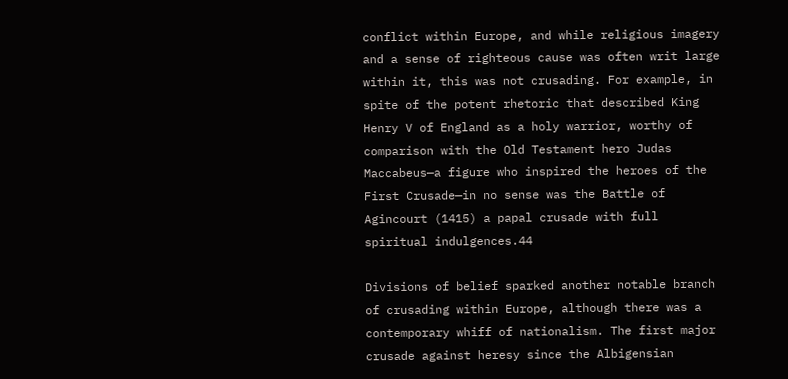conflict within Europe, and while religious imagery and a sense of righteous cause was often writ large within it, this was not crusading. For example, in spite of the potent rhetoric that described King Henry V of England as a holy warrior, worthy of comparison with the Old Testament hero Judas Maccabeus—a figure who inspired the heroes of the First Crusade—in no sense was the Battle of Agincourt (1415) a papal crusade with full spiritual indulgences.44

Divisions of belief sparked another notable branch of crusading within Europe, although there was a contemporary whiff of nationalism. The first major crusade against heresy since the Albigensian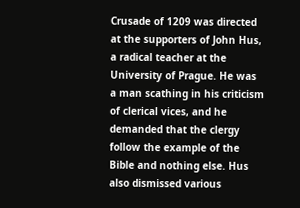Crusade of 1209 was directed at the supporters of John Hus, a radical teacher at the University of Prague. He was a man scathing in his criticism of clerical vices, and he demanded that the clergy follow the example of the Bible and nothing else. Hus also dismissed various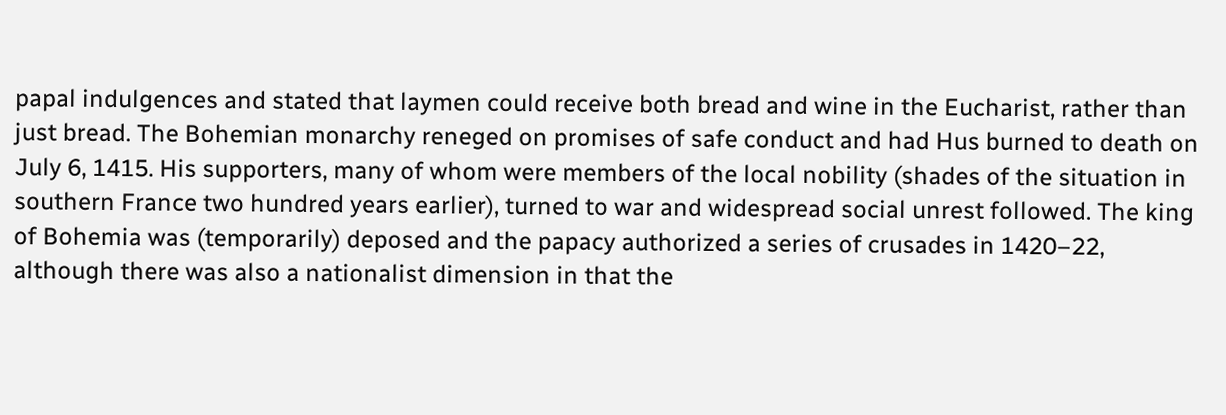papal indulgences and stated that laymen could receive both bread and wine in the Eucharist, rather than just bread. The Bohemian monarchy reneged on promises of safe conduct and had Hus burned to death on July 6, 1415. His supporters, many of whom were members of the local nobility (shades of the situation in southern France two hundred years earlier), turned to war and widespread social unrest followed. The king of Bohemia was (temporarily) deposed and the papacy authorized a series of crusades in 1420–22, although there was also a nationalist dimension in that the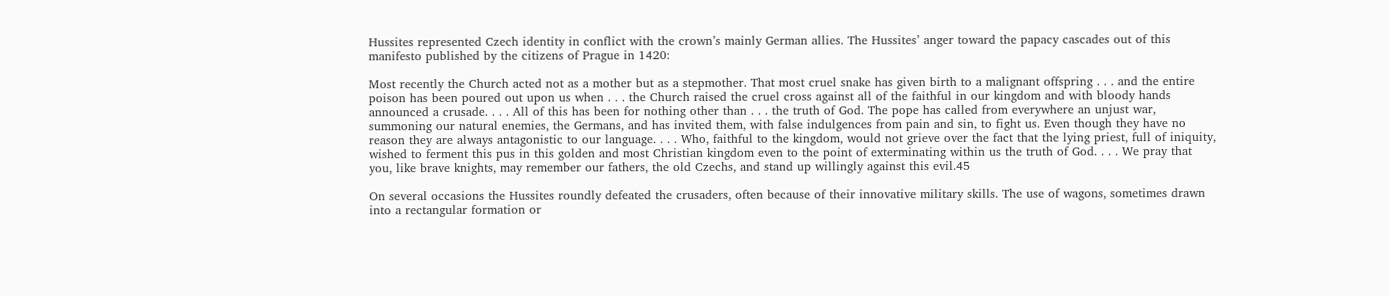Hussites represented Czech identity in conflict with the crown’s mainly German allies. The Hussites’ anger toward the papacy cascades out of this manifesto published by the citizens of Prague in 1420:

Most recently the Church acted not as a mother but as a stepmother. That most cruel snake has given birth to a malignant offspring . . . and the entire poison has been poured out upon us when . . . the Church raised the cruel cross against all of the faithful in our kingdom and with bloody hands announced a crusade. . . . All of this has been for nothing other than . . . the truth of God. The pope has called from everywhere an unjust war, summoning our natural enemies, the Germans, and has invited them, with false indulgences from pain and sin, to fight us. Even though they have no reason they are always antagonistic to our language. . . . Who, faithful to the kingdom, would not grieve over the fact that the lying priest, full of iniquity, wished to ferment this pus in this golden and most Christian kingdom even to the point of exterminating within us the truth of God. . . . We pray that you, like brave knights, may remember our fathers, the old Czechs, and stand up willingly against this evil.45

On several occasions the Hussites roundly defeated the crusaders, often because of their innovative military skills. The use of wagons, sometimes drawn into a rectangular formation or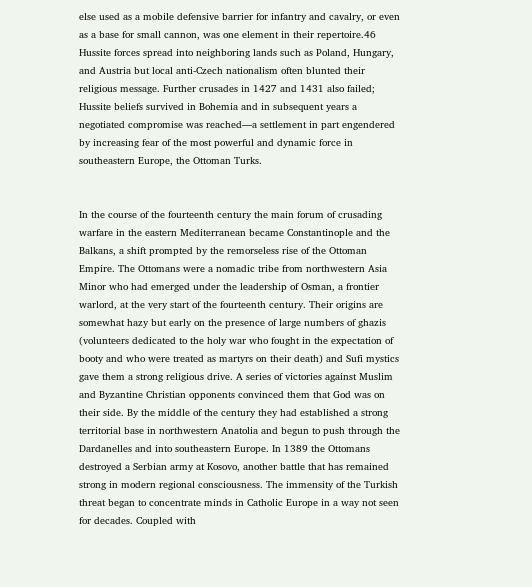else used as a mobile defensive barrier for infantry and cavalry, or even as a base for small cannon, was one element in their repertoire.46 Hussite forces spread into neighboring lands such as Poland, Hungary, and Austria but local anti-Czech nationalism often blunted their religious message. Further crusades in 1427 and 1431 also failed; Hussite beliefs survived in Bohemia and in subsequent years a negotiated compromise was reached—a settlement in part engendered by increasing fear of the most powerful and dynamic force in southeastern Europe, the Ottoman Turks.


In the course of the fourteenth century the main forum of crusading warfare in the eastern Mediterranean became Constantinople and the Balkans, a shift prompted by the remorseless rise of the Ottoman Empire. The Ottomans were a nomadic tribe from northwestern Asia Minor who had emerged under the leadership of Osman, a frontier warlord, at the very start of the fourteenth century. Their origins are somewhat hazy but early on the presence of large numbers of ghazis (volunteers dedicated to the holy war who fought in the expectation of booty and who were treated as martyrs on their death) and Sufi mystics gave them a strong religious drive. A series of victories against Muslim and Byzantine Christian opponents convinced them that God was on their side. By the middle of the century they had established a strong territorial base in northwestern Anatolia and begun to push through the Dardanelles and into southeastern Europe. In 1389 the Ottomans destroyed a Serbian army at Kosovo, another battle that has remained strong in modern regional consciousness. The immensity of the Turkish threat began to concentrate minds in Catholic Europe in a way not seen for decades. Coupled with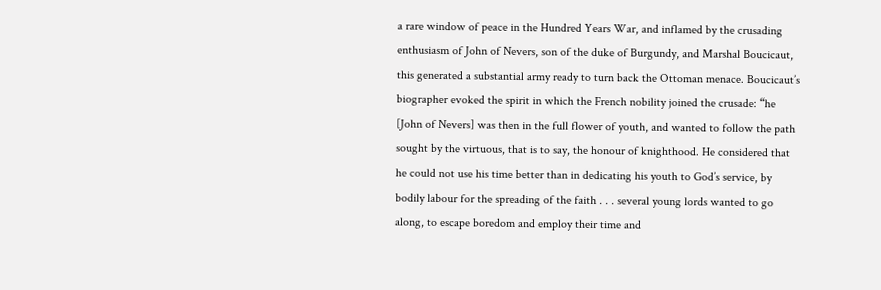a rare window of peace in the Hundred Years War, and inflamed by the crusading enthusiasm of John of Nevers, son of the duke of Burgundy, and Marshal Boucicaut, this generated a substantial army ready to turn back the Ottoman menace. Boucicaut’s biographer evoked the spirit in which the French nobility joined the crusade: “he [John of Nevers] was then in the full flower of youth, and wanted to follow the path sought by the virtuous, that is to say, the honour of knighthood. He considered that he could not use his time better than in dedicating his youth to God’s service, by bodily labour for the spreading of the faith . . . several young lords wanted to go along, to escape boredom and employ their time and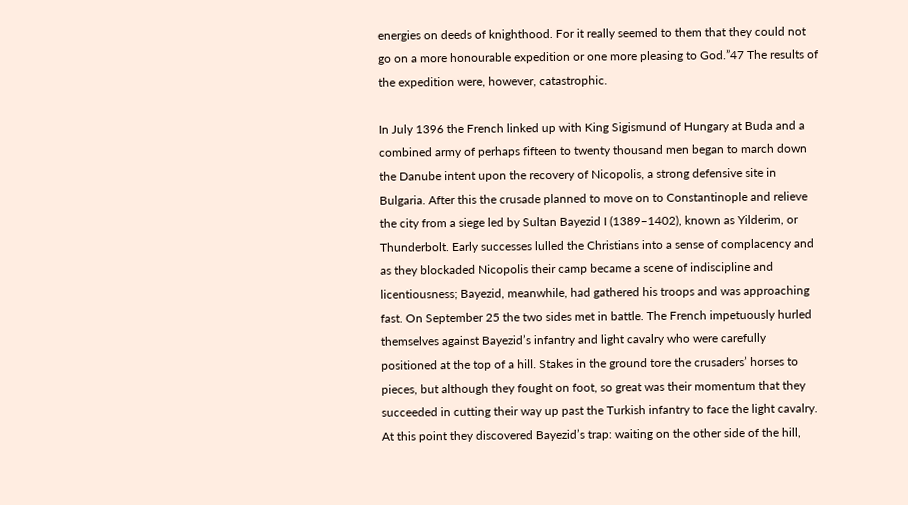energies on deeds of knighthood. For it really seemed to them that they could not go on a more honourable expedition or one more pleasing to God.”47 The results of the expedition were, however, catastrophic.

In July 1396 the French linked up with King Sigismund of Hungary at Buda and a combined army of perhaps fifteen to twenty thousand men began to march down the Danube intent upon the recovery of Nicopolis, a strong defensive site in Bulgaria. After this the crusade planned to move on to Constantinople and relieve the city from a siege led by Sultan Bayezid I (1389–1402), known as Yilderim, or Thunderbolt. Early successes lulled the Christians into a sense of complacency and as they blockaded Nicopolis their camp became a scene of indiscipline and licentiousness; Bayezid, meanwhile, had gathered his troops and was approaching fast. On September 25 the two sides met in battle. The French impetuously hurled themselves against Bayezid’s infantry and light cavalry who were carefully positioned at the top of a hill. Stakes in the ground tore the crusaders’ horses to pieces, but although they fought on foot, so great was their momentum that they succeeded in cutting their way up past the Turkish infantry to face the light cavalry. At this point they discovered Bayezid’s trap: waiting on the other side of the hill,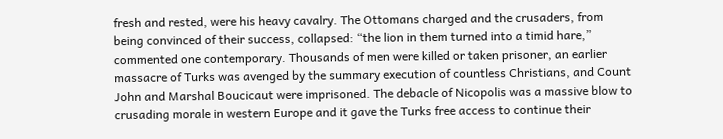fresh and rested, were his heavy cavalry. The Ottomans charged and the crusaders, from being convinced of their success, collapsed: “the lion in them turned into a timid hare,” commented one contemporary. Thousands of men were killed or taken prisoner, an earlier massacre of Turks was avenged by the summary execution of countless Christians, and Count John and Marshal Boucicaut were imprisoned. The debacle of Nicopolis was a massive blow to crusading morale in western Europe and it gave the Turks free access to continue their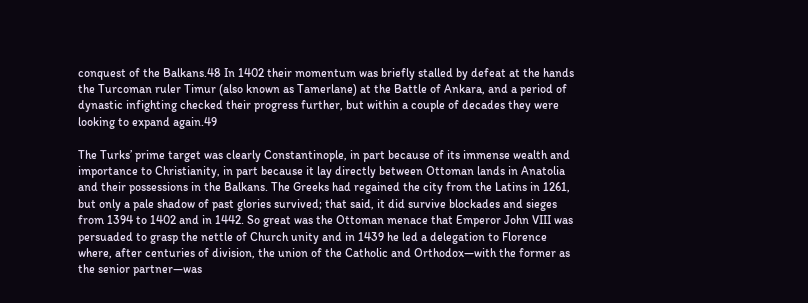conquest of the Balkans.48 In 1402 their momentum was briefly stalled by defeat at the hands the Turcoman ruler Timur (also known as Tamerlane) at the Battle of Ankara, and a period of dynastic infighting checked their progress further, but within a couple of decades they were looking to expand again.49

The Turks’ prime target was clearly Constantinople, in part because of its immense wealth and importance to Christianity, in part because it lay directly between Ottoman lands in Anatolia and their possessions in the Balkans. The Greeks had regained the city from the Latins in 1261, but only a pale shadow of past glories survived; that said, it did survive blockades and sieges from 1394 to 1402 and in 1442. So great was the Ottoman menace that Emperor John VIII was persuaded to grasp the nettle of Church unity and in 1439 he led a delegation to Florence where, after centuries of division, the union of the Catholic and Orthodox—with the former as the senior partner—was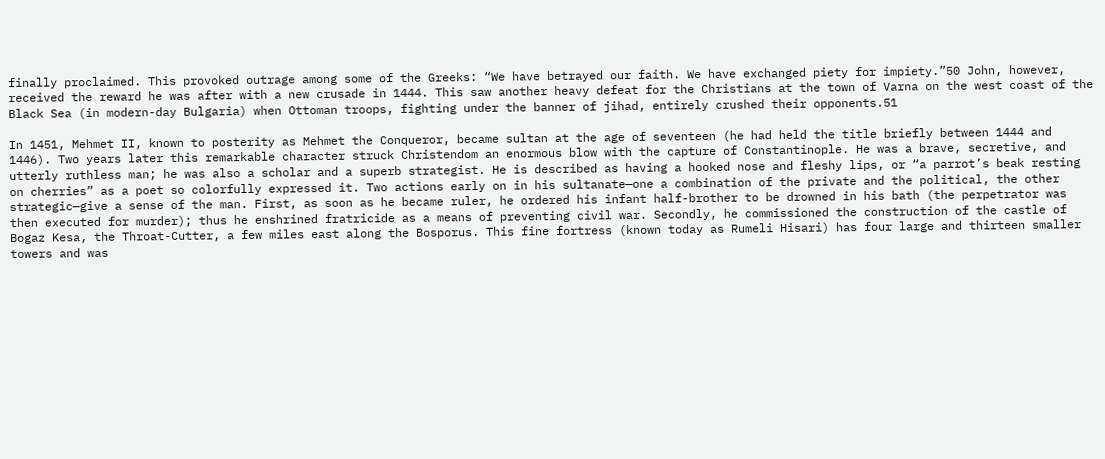finally proclaimed. This provoked outrage among some of the Greeks: “We have betrayed our faith. We have exchanged piety for impiety.”50 John, however, received the reward he was after with a new crusade in 1444. This saw another heavy defeat for the Christians at the town of Varna on the west coast of the Black Sea (in modern-day Bulgaria) when Ottoman troops, fighting under the banner of jihad, entirely crushed their opponents.51

In 1451, Mehmet II, known to posterity as Mehmet the Conqueror, became sultan at the age of seventeen (he had held the title briefly between 1444 and 1446). Two years later this remarkable character struck Christendom an enormous blow with the capture of Constantinople. He was a brave, secretive, and utterly ruthless man; he was also a scholar and a superb strategist. He is described as having a hooked nose and fleshy lips, or “a parrot’s beak resting on cherries” as a poet so colorfully expressed it. Two actions early on in his sultanate—one a combination of the private and the political, the other strategic—give a sense of the man. First, as soon as he became ruler, he ordered his infant half-brother to be drowned in his bath (the perpetrator was then executed for murder); thus he enshrined fratricide as a means of preventing civil war. Secondly, he commissioned the construction of the castle of Bogaz Kesa, the Throat-Cutter, a few miles east along the Bosporus. This fine fortress (known today as Rumeli Hisari) has four large and thirteen smaller towers and was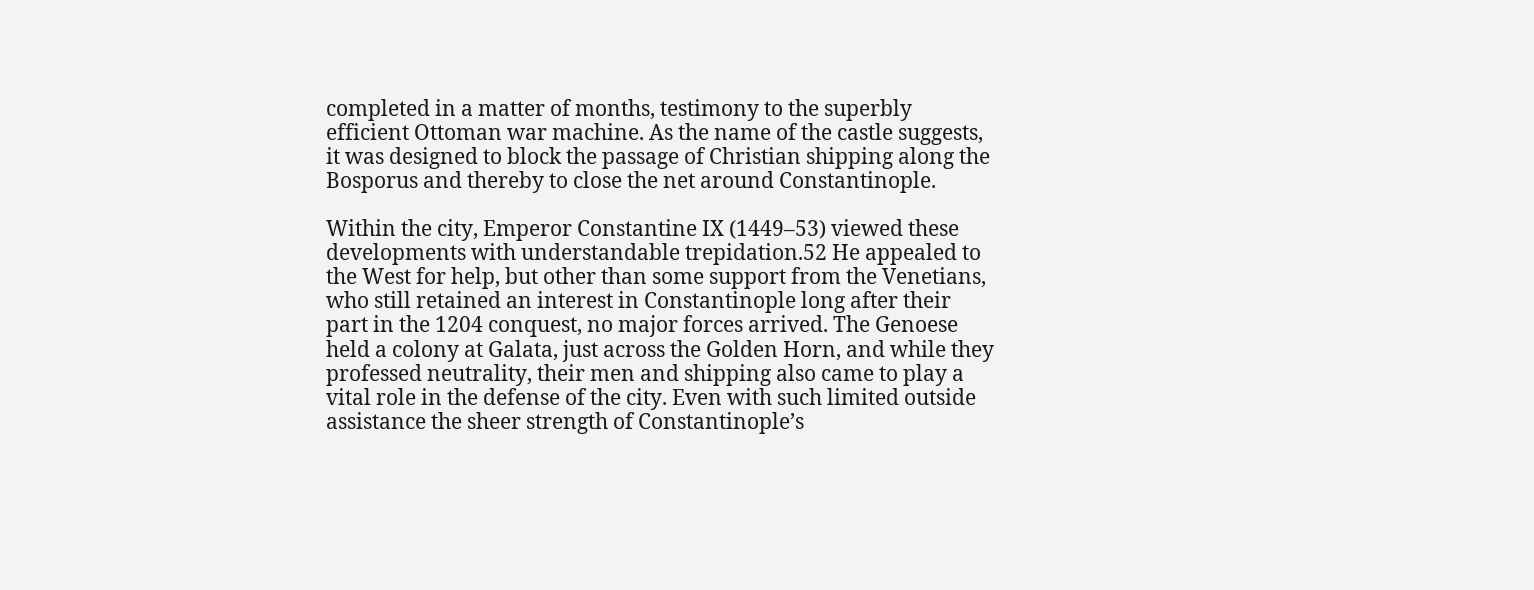completed in a matter of months, testimony to the superbly efficient Ottoman war machine. As the name of the castle suggests, it was designed to block the passage of Christian shipping along the Bosporus and thereby to close the net around Constantinople.

Within the city, Emperor Constantine IX (1449–53) viewed these developments with understandable trepidation.52 He appealed to the West for help, but other than some support from the Venetians, who still retained an interest in Constantinople long after their part in the 1204 conquest, no major forces arrived. The Genoese held a colony at Galata, just across the Golden Horn, and while they professed neutrality, their men and shipping also came to play a vital role in the defense of the city. Even with such limited outside assistance the sheer strength of Constantinople’s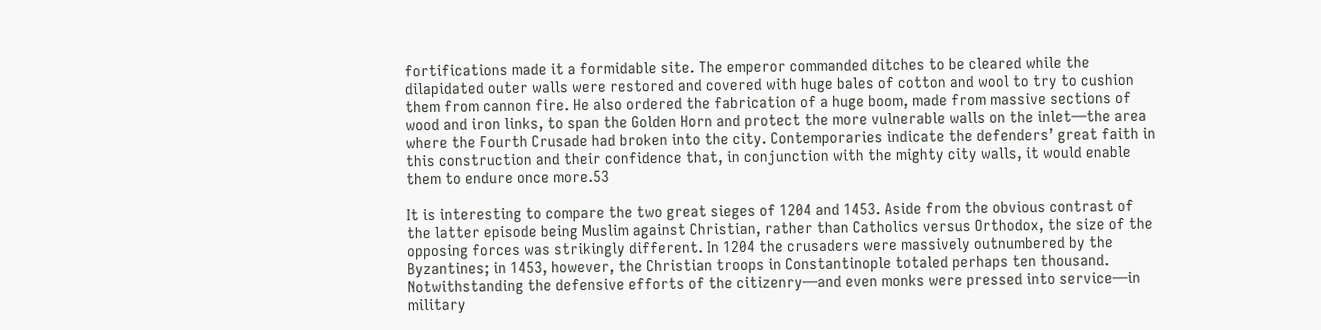fortifications made it a formidable site. The emperor commanded ditches to be cleared while the dilapidated outer walls were restored and covered with huge bales of cotton and wool to try to cushion them from cannon fire. He also ordered the fabrication of a huge boom, made from massive sections of wood and iron links, to span the Golden Horn and protect the more vulnerable walls on the inlet—the area where the Fourth Crusade had broken into the city. Contemporaries indicate the defenders’ great faith in this construction and their confidence that, in conjunction with the mighty city walls, it would enable them to endure once more.53

It is interesting to compare the two great sieges of 1204 and 1453. Aside from the obvious contrast of the latter episode being Muslim against Christian, rather than Catholics versus Orthodox, the size of the opposing forces was strikingly different. In 1204 the crusaders were massively outnumbered by the Byzantines; in 1453, however, the Christian troops in Constantinople totaled perhaps ten thousand. Notwithstanding the defensive efforts of the citizenry—and even monks were pressed into service—in military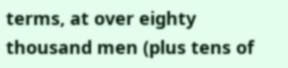terms, at over eighty thousand men (plus tens of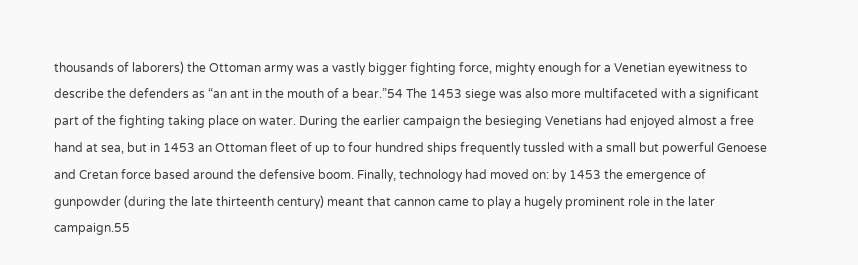thousands of laborers) the Ottoman army was a vastly bigger fighting force, mighty enough for a Venetian eyewitness to describe the defenders as “an ant in the mouth of a bear.”54 The 1453 siege was also more multifaceted with a significant part of the fighting taking place on water. During the earlier campaign the besieging Venetians had enjoyed almost a free hand at sea, but in 1453 an Ottoman fleet of up to four hundred ships frequently tussled with a small but powerful Genoese and Cretan force based around the defensive boom. Finally, technology had moved on: by 1453 the emergence of gunpowder (during the late thirteenth century) meant that cannon came to play a hugely prominent role in the later campaign.55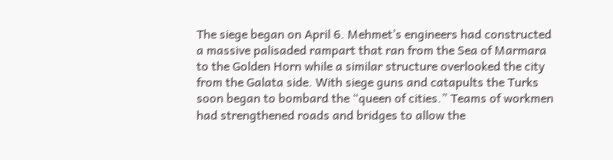The siege began on April 6. Mehmet’s engineers had constructed a massive palisaded rampart that ran from the Sea of Marmara to the Golden Horn while a similar structure overlooked the city from the Galata side. With siege guns and catapults the Turks soon began to bombard the “queen of cities.” Teams of workmen had strengthened roads and bridges to allow the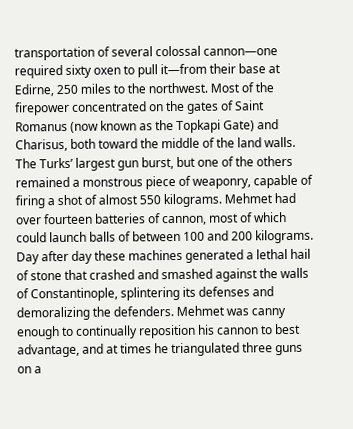transportation of several colossal cannon—one required sixty oxen to pull it—from their base at Edirne, 250 miles to the northwest. Most of the firepower concentrated on the gates of Saint Romanus (now known as the Topkapi Gate) and Charisus, both toward the middle of the land walls. The Turks’ largest gun burst, but one of the others remained a monstrous piece of weaponry, capable of firing a shot of almost 550 kilograms. Mehmet had over fourteen batteries of cannon, most of which could launch balls of between 100 and 200 kilograms. Day after day these machines generated a lethal hail of stone that crashed and smashed against the walls of Constantinople, splintering its defenses and demoralizing the defenders. Mehmet was canny enough to continually reposition his cannon to best advantage, and at times he triangulated three guns on a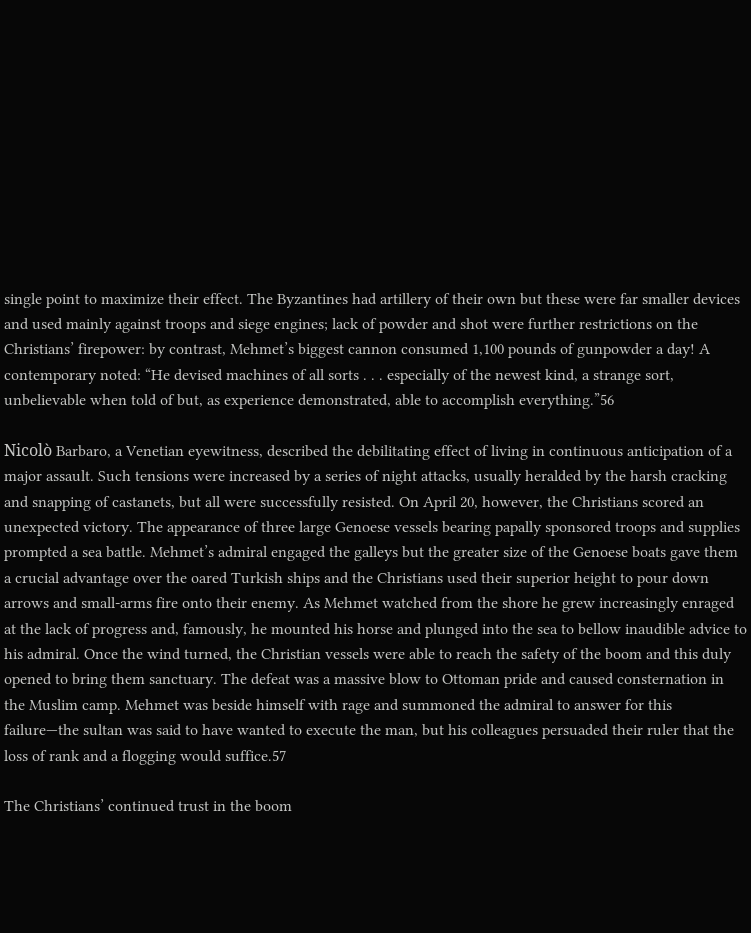single point to maximize their effect. The Byzantines had artillery of their own but these were far smaller devices and used mainly against troops and siege engines; lack of powder and shot were further restrictions on the Christians’ firepower: by contrast, Mehmet’s biggest cannon consumed 1,100 pounds of gunpowder a day! A contemporary noted: “He devised machines of all sorts . . . especially of the newest kind, a strange sort, unbelievable when told of but, as experience demonstrated, able to accomplish everything.”56

Nicolò Barbaro, a Venetian eyewitness, described the debilitating effect of living in continuous anticipation of a major assault. Such tensions were increased by a series of night attacks, usually heralded by the harsh cracking and snapping of castanets, but all were successfully resisted. On April 20, however, the Christians scored an unexpected victory. The appearance of three large Genoese vessels bearing papally sponsored troops and supplies prompted a sea battle. Mehmet’s admiral engaged the galleys but the greater size of the Genoese boats gave them a crucial advantage over the oared Turkish ships and the Christians used their superior height to pour down arrows and small-arms fire onto their enemy. As Mehmet watched from the shore he grew increasingly enraged at the lack of progress and, famously, he mounted his horse and plunged into the sea to bellow inaudible advice to his admiral. Once the wind turned, the Christian vessels were able to reach the safety of the boom and this duly opened to bring them sanctuary. The defeat was a massive blow to Ottoman pride and caused consternation in the Muslim camp. Mehmet was beside himself with rage and summoned the admiral to answer for this failure—the sultan was said to have wanted to execute the man, but his colleagues persuaded their ruler that the loss of rank and a flogging would suffice.57

The Christians’ continued trust in the boom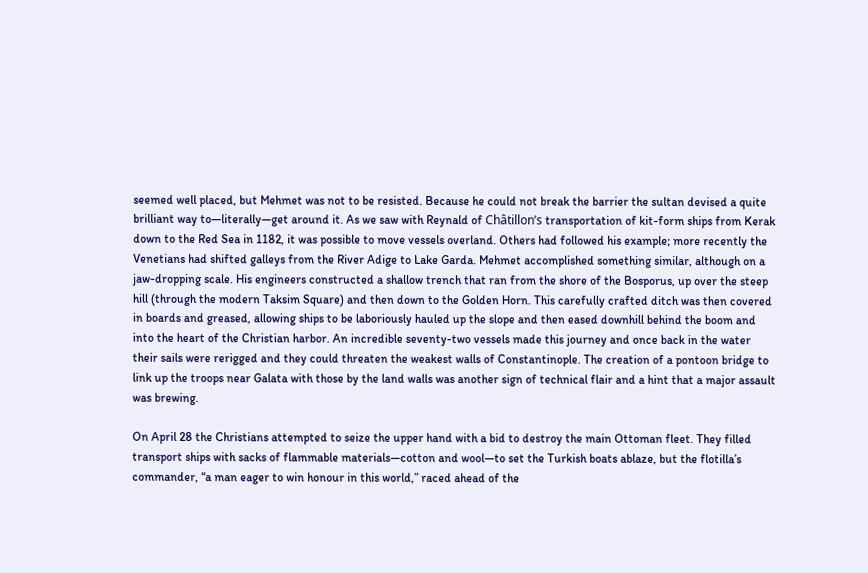seemed well placed, but Mehmet was not to be resisted. Because he could not break the barrier the sultan devised a quite brilliant way to—literally—get around it. As we saw with Reynald of Châtillon’s transportation of kit-form ships from Kerak down to the Red Sea in 1182, it was possible to move vessels overland. Others had followed his example; more recently the Venetians had shifted galleys from the River Adige to Lake Garda. Mehmet accomplished something similar, although on a jaw-dropping scale. His engineers constructed a shallow trench that ran from the shore of the Bosporus, up over the steep hill (through the modern Taksim Square) and then down to the Golden Horn. This carefully crafted ditch was then covered in boards and greased, allowing ships to be laboriously hauled up the slope and then eased downhill behind the boom and into the heart of the Christian harbor. An incredible seventy-two vessels made this journey and once back in the water their sails were rerigged and they could threaten the weakest walls of Constantinople. The creation of a pontoon bridge to link up the troops near Galata with those by the land walls was another sign of technical flair and a hint that a major assault was brewing.

On April 28 the Christians attempted to seize the upper hand with a bid to destroy the main Ottoman fleet. They filled transport ships with sacks of flammable materials—cotton and wool—to set the Turkish boats ablaze, but the flotilla’s commander, “a man eager to win honour in this world,” raced ahead of the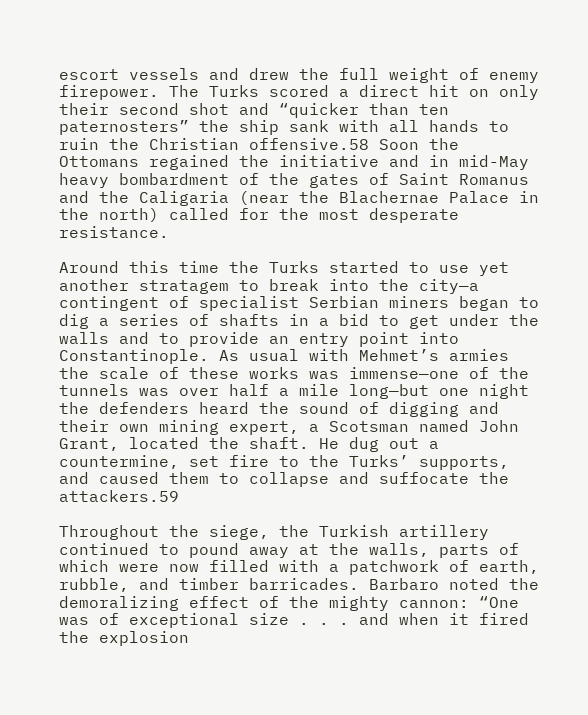escort vessels and drew the full weight of enemy firepower. The Turks scored a direct hit on only their second shot and “quicker than ten paternosters” the ship sank with all hands to ruin the Christian offensive.58 Soon the Ottomans regained the initiative and in mid-May heavy bombardment of the gates of Saint Romanus and the Caligaria (near the Blachernae Palace in the north) called for the most desperate resistance.

Around this time the Turks started to use yet another stratagem to break into the city—a contingent of specialist Serbian miners began to dig a series of shafts in a bid to get under the walls and to provide an entry point into Constantinople. As usual with Mehmet’s armies the scale of these works was immense—one of the tunnels was over half a mile long—but one night the defenders heard the sound of digging and their own mining expert, a Scotsman named John Grant, located the shaft. He dug out a countermine, set fire to the Turks’ supports, and caused them to collapse and suffocate the attackers.59

Throughout the siege, the Turkish artillery continued to pound away at the walls, parts of which were now filled with a patchwork of earth, rubble, and timber barricades. Barbaro noted the demoralizing effect of the mighty cannon: “One was of exceptional size . . . and when it fired the explosion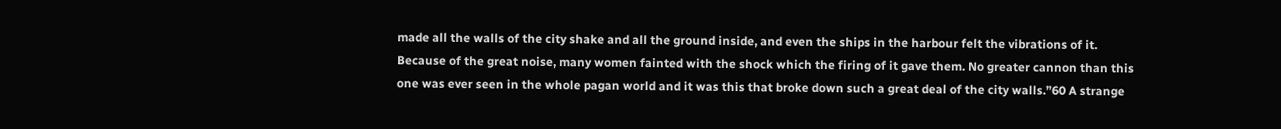made all the walls of the city shake and all the ground inside, and even the ships in the harbour felt the vibrations of it. Because of the great noise, many women fainted with the shock which the firing of it gave them. No greater cannon than this one was ever seen in the whole pagan world and it was this that broke down such a great deal of the city walls.”60 A strange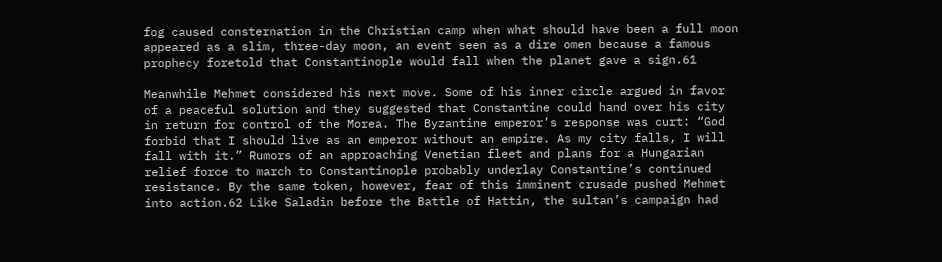fog caused consternation in the Christian camp when what should have been a full moon appeared as a slim, three-day moon, an event seen as a dire omen because a famous prophecy foretold that Constantinople would fall when the planet gave a sign.61

Meanwhile Mehmet considered his next move. Some of his inner circle argued in favor of a peaceful solution and they suggested that Constantine could hand over his city in return for control of the Morea. The Byzantine emperor’s response was curt: “God forbid that I should live as an emperor without an empire. As my city falls, I will fall with it.” Rumors of an approaching Venetian fleet and plans for a Hungarian relief force to march to Constantinople probably underlay Constantine’s continued resistance. By the same token, however, fear of this imminent crusade pushed Mehmet into action.62 Like Saladin before the Battle of Hattin, the sultan’s campaign had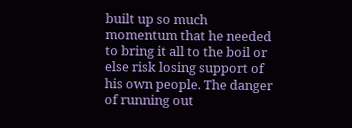built up so much momentum that he needed to bring it all to the boil or else risk losing support of his own people. The danger of running out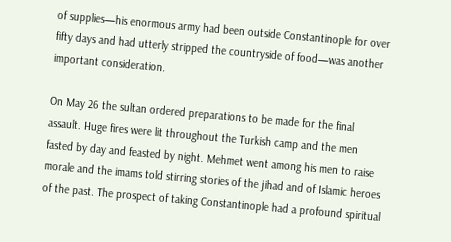of supplies—his enormous army had been outside Constantinople for over fifty days and had utterly stripped the countryside of food—was another important consideration.

On May 26 the sultan ordered preparations to be made for the final assault. Huge fires were lit throughout the Turkish camp and the men fasted by day and feasted by night. Mehmet went among his men to raise morale and the imams told stirring stories of the jihad and of Islamic heroes of the past. The prospect of taking Constantinople had a profound spiritual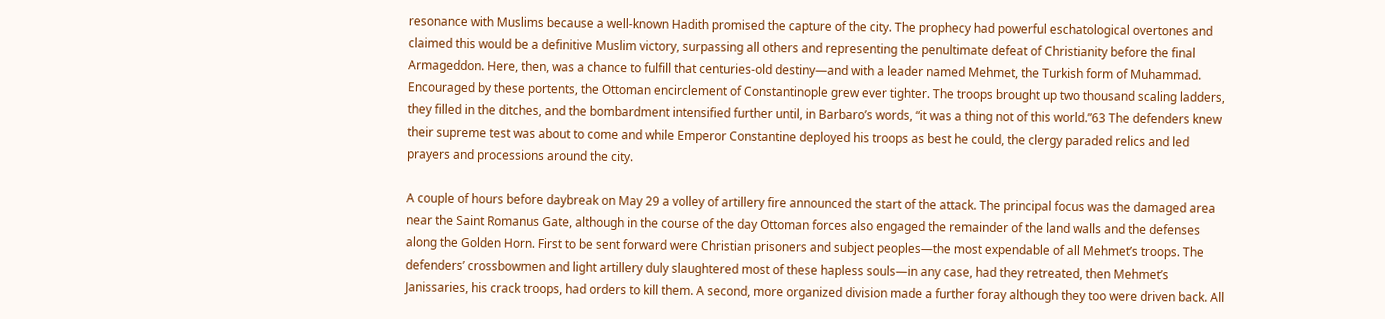resonance with Muslims because a well-known Hadith promised the capture of the city. The prophecy had powerful eschatological overtones and claimed this would be a definitive Muslim victory, surpassing all others and representing the penultimate defeat of Christianity before the final Armageddon. Here, then, was a chance to fulfill that centuries-old destiny—and with a leader named Mehmet, the Turkish form of Muhammad. Encouraged by these portents, the Ottoman encirclement of Constantinople grew ever tighter. The troops brought up two thousand scaling ladders, they filled in the ditches, and the bombardment intensified further until, in Barbaro’s words, “it was a thing not of this world.”63 The defenders knew their supreme test was about to come and while Emperor Constantine deployed his troops as best he could, the clergy paraded relics and led prayers and processions around the city.

A couple of hours before daybreak on May 29 a volley of artillery fire announced the start of the attack. The principal focus was the damaged area near the Saint Romanus Gate, although in the course of the day Ottoman forces also engaged the remainder of the land walls and the defenses along the Golden Horn. First to be sent forward were Christian prisoners and subject peoples—the most expendable of all Mehmet’s troops. The defenders’ crossbowmen and light artillery duly slaughtered most of these hapless souls—in any case, had they retreated, then Mehmet’s Janissaries, his crack troops, had orders to kill them. A second, more organized division made a further foray although they too were driven back. All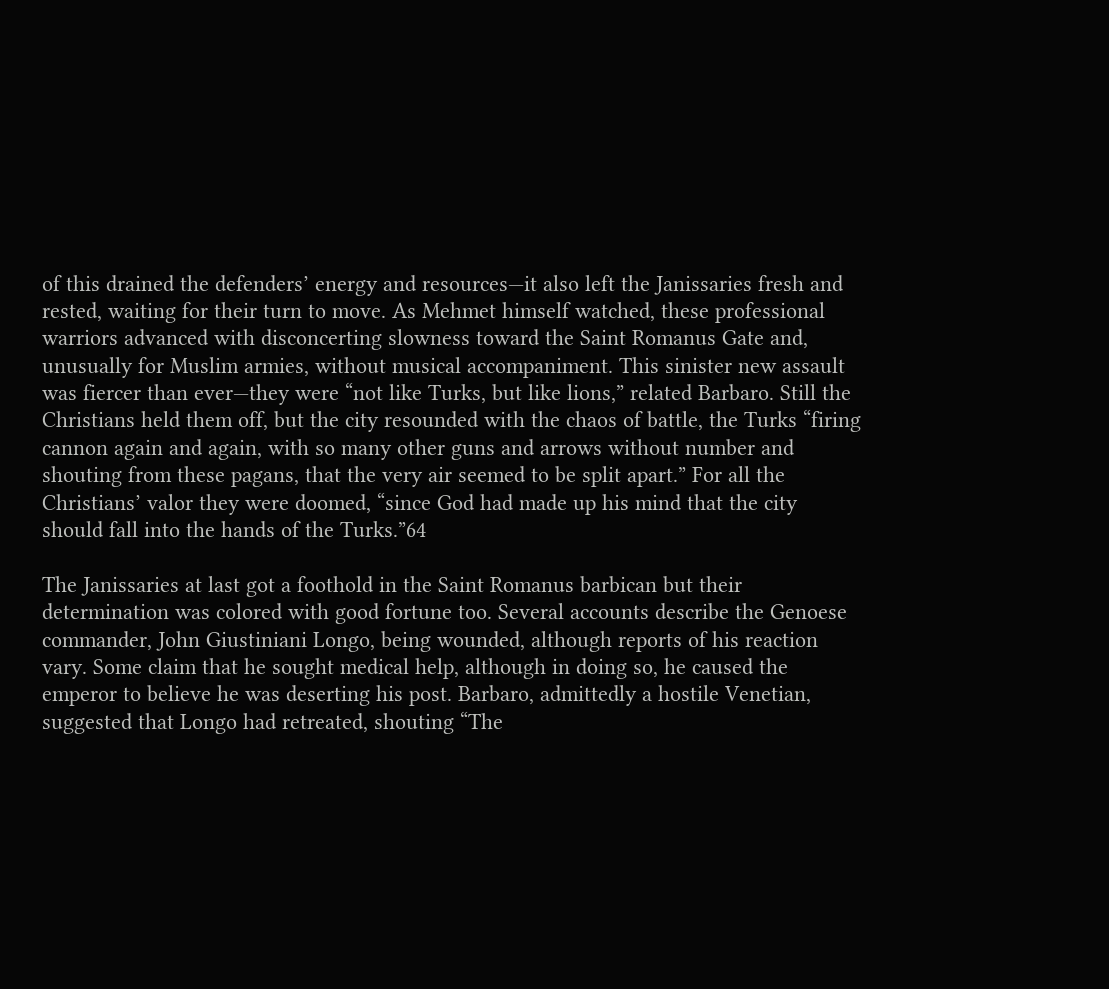of this drained the defenders’ energy and resources—it also left the Janissaries fresh and rested, waiting for their turn to move. As Mehmet himself watched, these professional warriors advanced with disconcerting slowness toward the Saint Romanus Gate and, unusually for Muslim armies, without musical accompaniment. This sinister new assault was fiercer than ever—they were “not like Turks, but like lions,” related Barbaro. Still the Christians held them off, but the city resounded with the chaos of battle, the Turks “firing cannon again and again, with so many other guns and arrows without number and shouting from these pagans, that the very air seemed to be split apart.” For all the Christians’ valor they were doomed, “since God had made up his mind that the city should fall into the hands of the Turks.”64

The Janissaries at last got a foothold in the Saint Romanus barbican but their determination was colored with good fortune too. Several accounts describe the Genoese commander, John Giustiniani Longo, being wounded, although reports of his reaction vary. Some claim that he sought medical help, although in doing so, he caused the emperor to believe he was deserting his post. Barbaro, admittedly a hostile Venetian, suggested that Longo had retreated, shouting “The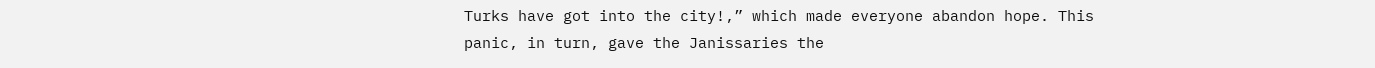Turks have got into the city!,” which made everyone abandon hope. This panic, in turn, gave the Janissaries the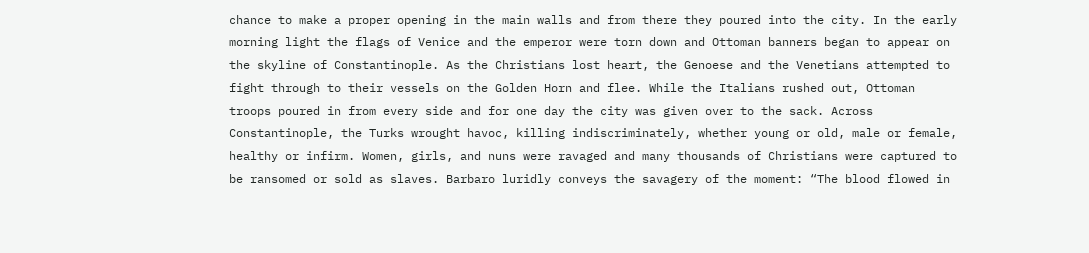chance to make a proper opening in the main walls and from there they poured into the city. In the early morning light the flags of Venice and the emperor were torn down and Ottoman banners began to appear on the skyline of Constantinople. As the Christians lost heart, the Genoese and the Venetians attempted to fight through to their vessels on the Golden Horn and flee. While the Italians rushed out, Ottoman troops poured in from every side and for one day the city was given over to the sack. Across Constantinople, the Turks wrought havoc, killing indiscriminately, whether young or old, male or female, healthy or infirm. Women, girls, and nuns were ravaged and many thousands of Christians were captured to be ransomed or sold as slaves. Barbaro luridly conveys the savagery of the moment: “The blood flowed in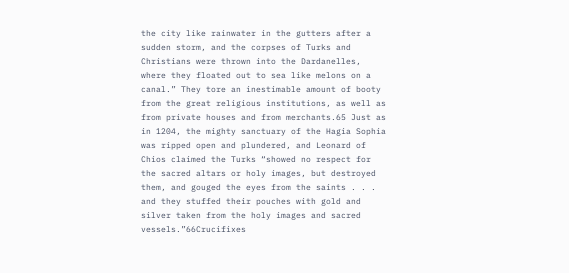the city like rainwater in the gutters after a sudden storm, and the corpses of Turks and Christians were thrown into the Dardanelles, where they floated out to sea like melons on a canal.” They tore an inestimable amount of booty from the great religious institutions, as well as from private houses and from merchants.65 Just as in 1204, the mighty sanctuary of the Hagia Sophia was ripped open and plundered, and Leonard of Chios claimed the Turks “showed no respect for the sacred altars or holy images, but destroyed them, and gouged the eyes from the saints . . . and they stuffed their pouches with gold and silver taken from the holy images and sacred vessels.”66Crucifixes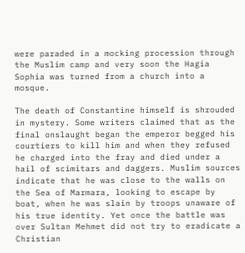were paraded in a mocking procession through the Muslim camp and very soon the Hagia Sophia was turned from a church into a mosque.

The death of Constantine himself is shrouded in mystery. Some writers claimed that as the final onslaught began the emperor begged his courtiers to kill him and when they refused he charged into the fray and died under a hail of scimitars and daggers. Muslim sources indicate that he was close to the walls on the Sea of Marmara, looking to escape by boat, when he was slain by troops unaware of his true identity. Yet once the battle was over Sultan Mehmet did not try to eradicate a Christian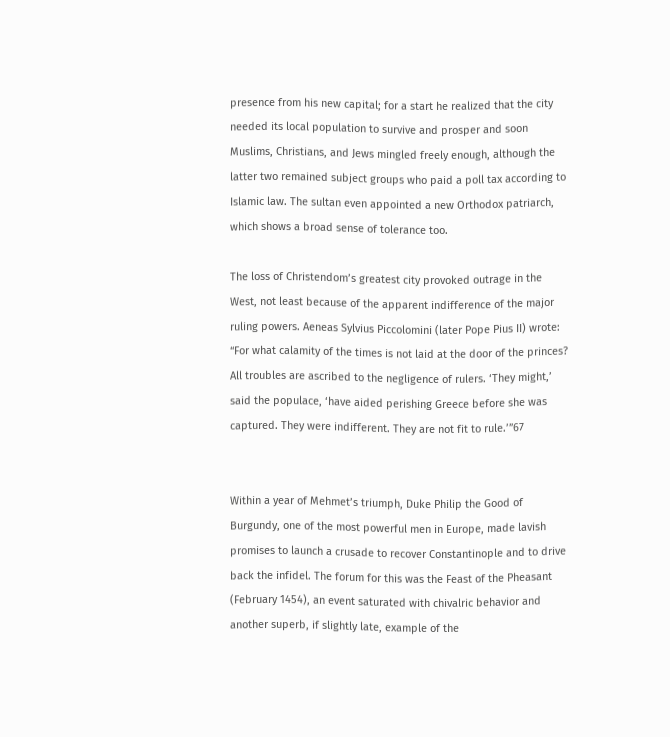presence from his new capital; for a start he realized that the city needed its local population to survive and prosper and soon Muslims, Christians, and Jews mingled freely enough, although the latter two remained subject groups who paid a poll tax according to Islamic law. The sultan even appointed a new Orthodox patriarch, which shows a broad sense of tolerance too.

The loss of Christendom’s greatest city provoked outrage in the West, not least because of the apparent indifference of the major ruling powers. Aeneas Sylvius Piccolomini (later Pope Pius II) wrote: “For what calamity of the times is not laid at the door of the princes? All troubles are ascribed to the negligence of rulers. ‘They might,’ said the populace, ‘have aided perishing Greece before she was captured. They were indifferent. They are not fit to rule.’”67


Within a year of Mehmet’s triumph, Duke Philip the Good of Burgundy, one of the most powerful men in Europe, made lavish promises to launch a crusade to recover Constantinople and to drive back the infidel. The forum for this was the Feast of the Pheasant (February 1454), an event saturated with chivalric behavior and another superb, if slightly late, example of the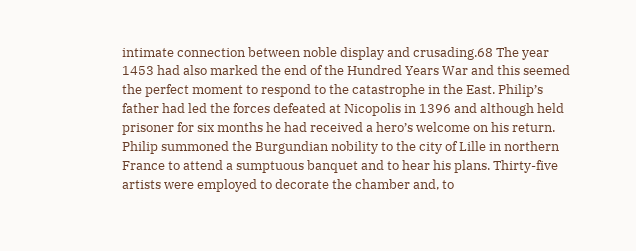intimate connection between noble display and crusading.68 The year 1453 had also marked the end of the Hundred Years War and this seemed the perfect moment to respond to the catastrophe in the East. Philip’s father had led the forces defeated at Nicopolis in 1396 and although held prisoner for six months he had received a hero’s welcome on his return. Philip summoned the Burgundian nobility to the city of Lille in northern France to attend a sumptuous banquet and to hear his plans. Thirty-five artists were employed to decorate the chamber and, to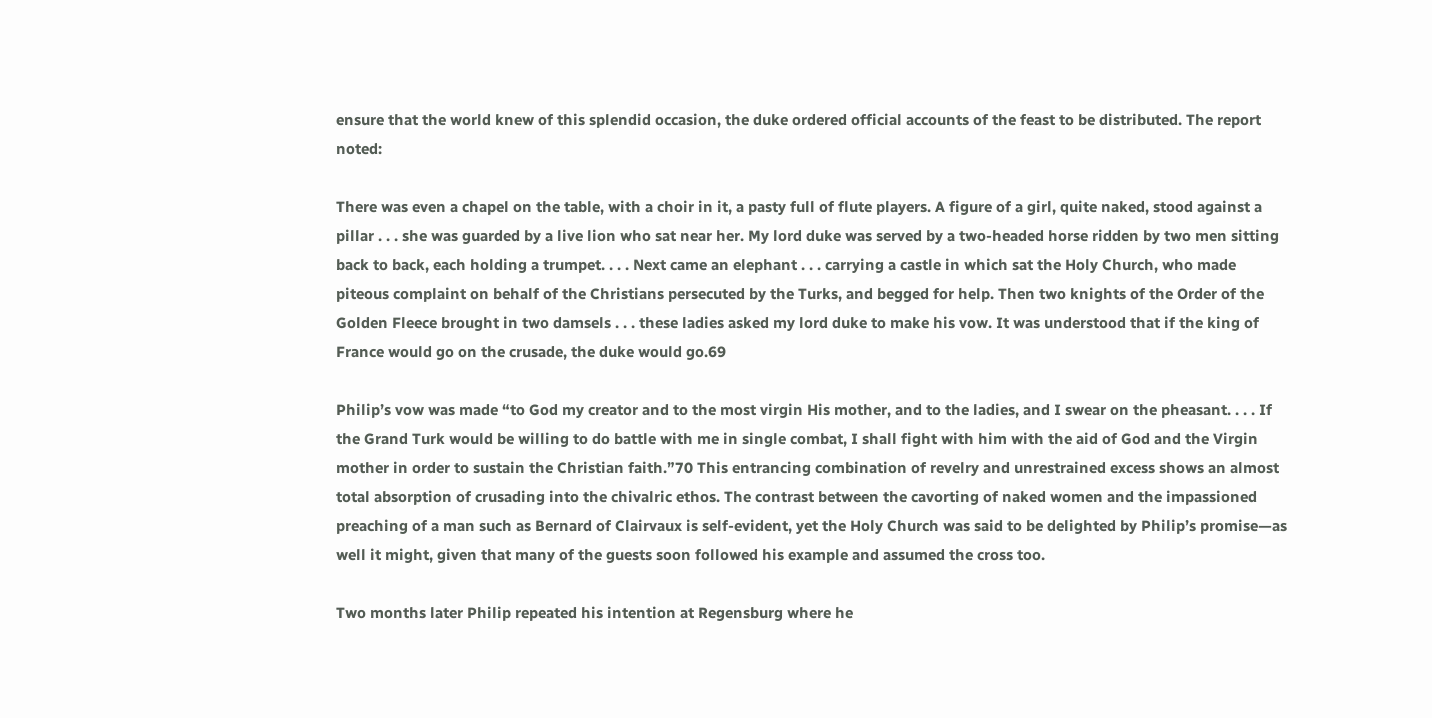ensure that the world knew of this splendid occasion, the duke ordered official accounts of the feast to be distributed. The report noted:

There was even a chapel on the table, with a choir in it, a pasty full of flute players. A figure of a girl, quite naked, stood against a pillar . . . she was guarded by a live lion who sat near her. My lord duke was served by a two-headed horse ridden by two men sitting back to back, each holding a trumpet. . . . Next came an elephant . . . carrying a castle in which sat the Holy Church, who made piteous complaint on behalf of the Christians persecuted by the Turks, and begged for help. Then two knights of the Order of the Golden Fleece brought in two damsels . . . these ladies asked my lord duke to make his vow. It was understood that if the king of France would go on the crusade, the duke would go.69

Philip’s vow was made “to God my creator and to the most virgin His mother, and to the ladies, and I swear on the pheasant. . . . If the Grand Turk would be willing to do battle with me in single combat, I shall fight with him with the aid of God and the Virgin mother in order to sustain the Christian faith.”70 This entrancing combination of revelry and unrestrained excess shows an almost total absorption of crusading into the chivalric ethos. The contrast between the cavorting of naked women and the impassioned preaching of a man such as Bernard of Clairvaux is self-evident, yet the Holy Church was said to be delighted by Philip’s promise—as well it might, given that many of the guests soon followed his example and assumed the cross too.

Two months later Philip repeated his intention at Regensburg where he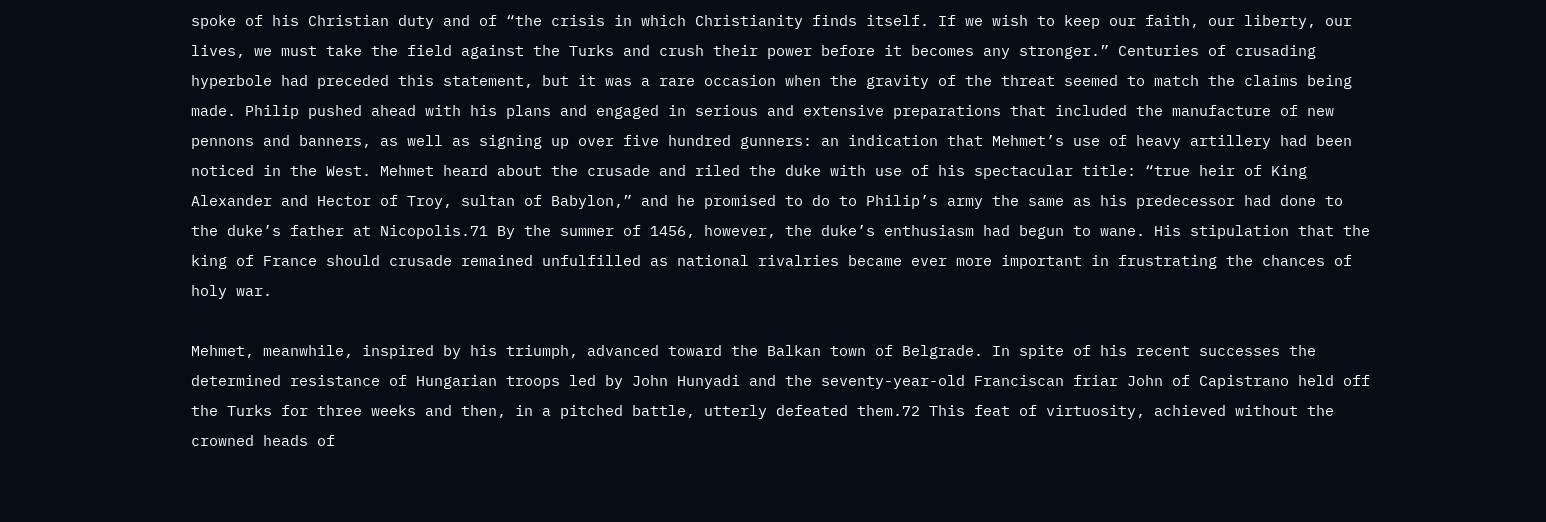spoke of his Christian duty and of “the crisis in which Christianity finds itself. If we wish to keep our faith, our liberty, our lives, we must take the field against the Turks and crush their power before it becomes any stronger.” Centuries of crusading hyperbole had preceded this statement, but it was a rare occasion when the gravity of the threat seemed to match the claims being made. Philip pushed ahead with his plans and engaged in serious and extensive preparations that included the manufacture of new pennons and banners, as well as signing up over five hundred gunners: an indication that Mehmet’s use of heavy artillery had been noticed in the West. Mehmet heard about the crusade and riled the duke with use of his spectacular title: “true heir of King Alexander and Hector of Troy, sultan of Babylon,” and he promised to do to Philip’s army the same as his predecessor had done to the duke’s father at Nicopolis.71 By the summer of 1456, however, the duke’s enthusiasm had begun to wane. His stipulation that the king of France should crusade remained unfulfilled as national rivalries became ever more important in frustrating the chances of holy war.

Mehmet, meanwhile, inspired by his triumph, advanced toward the Balkan town of Belgrade. In spite of his recent successes the determined resistance of Hungarian troops led by John Hunyadi and the seventy-year-old Franciscan friar John of Capistrano held off the Turks for three weeks and then, in a pitched battle, utterly defeated them.72 This feat of virtuosity, achieved without the crowned heads of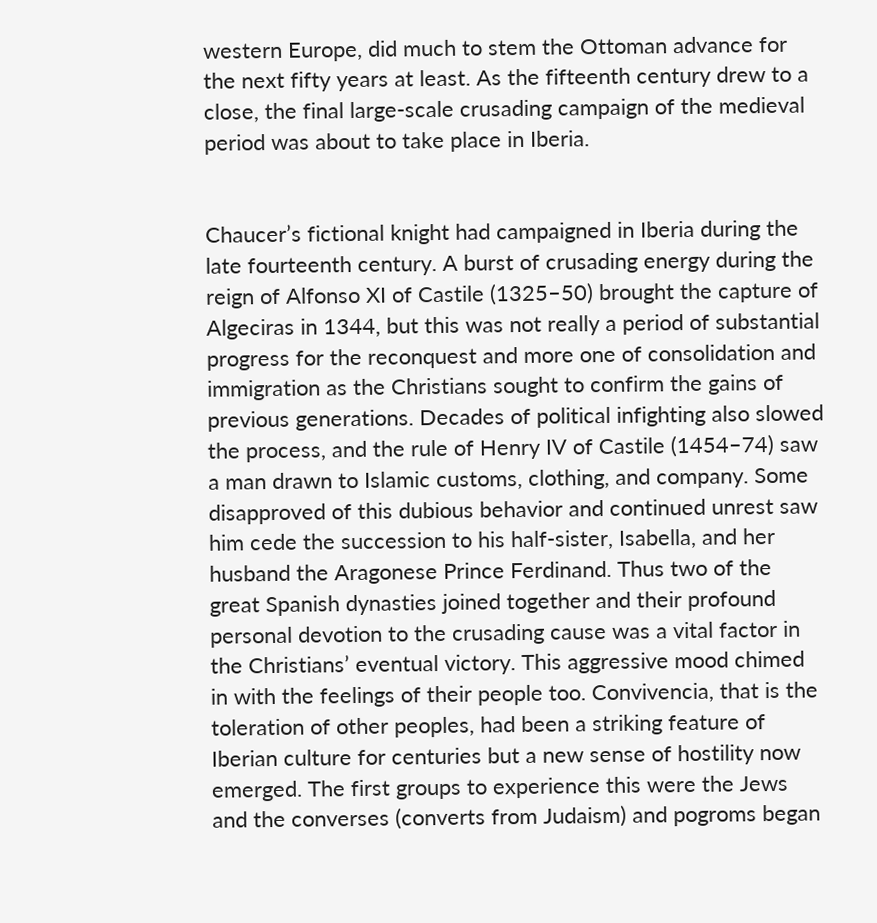western Europe, did much to stem the Ottoman advance for the next fifty years at least. As the fifteenth century drew to a close, the final large-scale crusading campaign of the medieval period was about to take place in Iberia.


Chaucer’s fictional knight had campaigned in Iberia during the late fourteenth century. A burst of crusading energy during the reign of Alfonso XI of Castile (1325–50) brought the capture of Algeciras in 1344, but this was not really a period of substantial progress for the reconquest and more one of consolidation and immigration as the Christians sought to confirm the gains of previous generations. Decades of political infighting also slowed the process, and the rule of Henry IV of Castile (1454–74) saw a man drawn to Islamic customs, clothing, and company. Some disapproved of this dubious behavior and continued unrest saw him cede the succession to his half-sister, Isabella, and her husband the Aragonese Prince Ferdinand. Thus two of the great Spanish dynasties joined together and their profound personal devotion to the crusading cause was a vital factor in the Christians’ eventual victory. This aggressive mood chimed in with the feelings of their people too. Convivencia, that is the toleration of other peoples, had been a striking feature of Iberian culture for centuries but a new sense of hostility now emerged. The first groups to experience this were the Jews and the converses (converts from Judaism) and pogroms began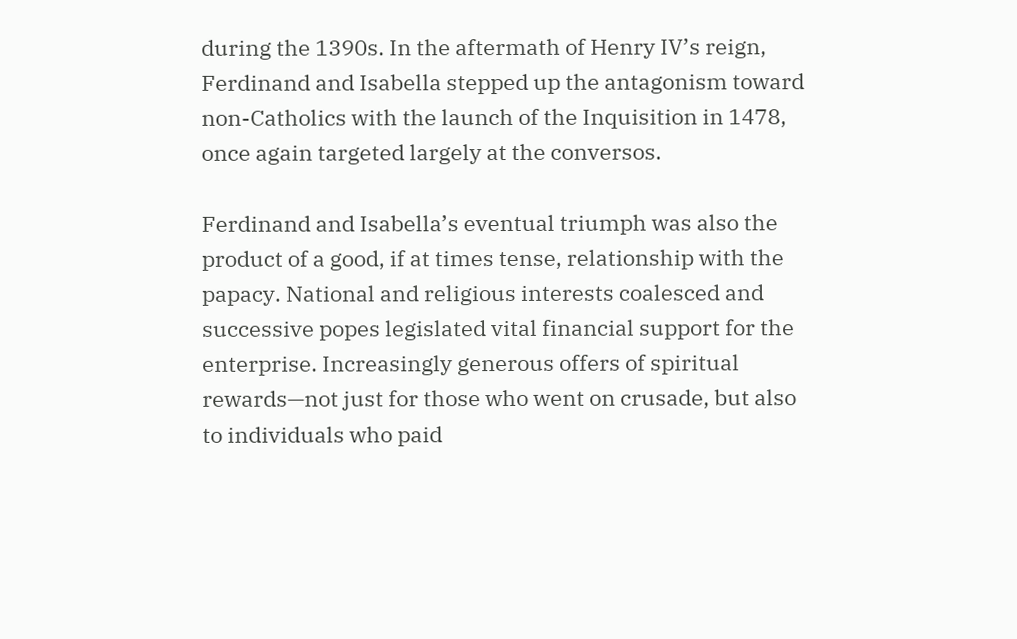during the 1390s. In the aftermath of Henry IV’s reign, Ferdinand and Isabella stepped up the antagonism toward non-Catholics with the launch of the Inquisition in 1478, once again targeted largely at the conversos.

Ferdinand and Isabella’s eventual triumph was also the product of a good, if at times tense, relationship with the papacy. National and religious interests coalesced and successive popes legislated vital financial support for the enterprise. Increasingly generous offers of spiritual rewards—not just for those who went on crusade, but also to individuals who paid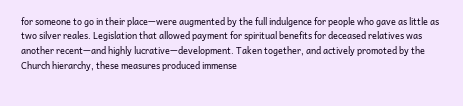for someone to go in their place—were augmented by the full indulgence for people who gave as little as two silver reales. Legislation that allowed payment for spiritual benefits for deceased relatives was another recent—and highly lucrative—development. Taken together, and actively promoted by the Church hierarchy, these measures produced immense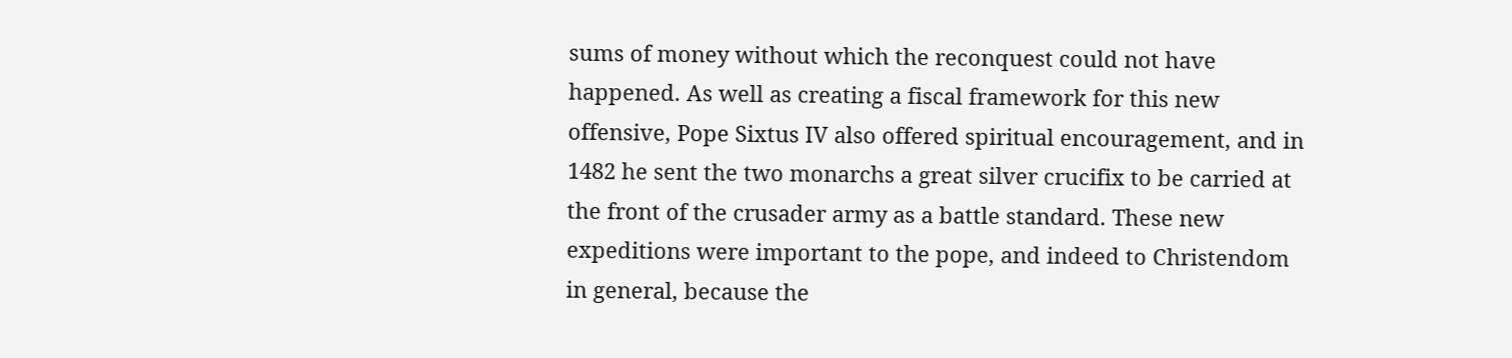sums of money without which the reconquest could not have happened. As well as creating a fiscal framework for this new offensive, Pope Sixtus IV also offered spiritual encouragement, and in 1482 he sent the two monarchs a great silver crucifix to be carried at the front of the crusader army as a battle standard. These new expeditions were important to the pope, and indeed to Christendom in general, because the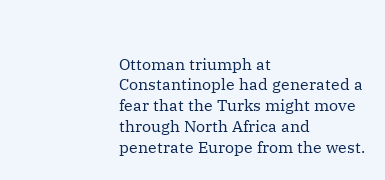Ottoman triumph at Constantinople had generated a fear that the Turks might move through North Africa and penetrate Europe from the west.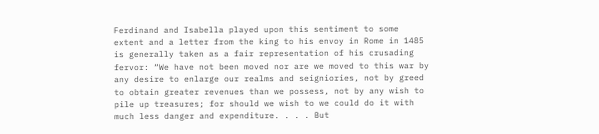Ferdinand and Isabella played upon this sentiment to some extent and a letter from the king to his envoy in Rome in 1485 is generally taken as a fair representation of his crusading fervor: “We have not been moved nor are we moved to this war by any desire to enlarge our realms and seigniories, not by greed to obtain greater revenues than we possess, not by any wish to pile up treasures; for should we wish to we could do it with much less danger and expenditure. . . . But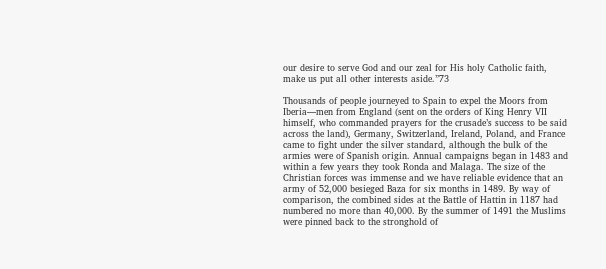our desire to serve God and our zeal for His holy Catholic faith, make us put all other interests aside.”73

Thousands of people journeyed to Spain to expel the Moors from Iberia—men from England (sent on the orders of King Henry VII himself, who commanded prayers for the crusade’s success to be said across the land), Germany, Switzerland, Ireland, Poland, and France came to fight under the silver standard, although the bulk of the armies were of Spanish origin. Annual campaigns began in 1483 and within a few years they took Ronda and Malaga. The size of the Christian forces was immense and we have reliable evidence that an army of 52,000 besieged Baza for six months in 1489. By way of comparison, the combined sides at the Battle of Hattin in 1187 had numbered no more than 40,000. By the summer of 1491 the Muslims were pinned back to the stronghold of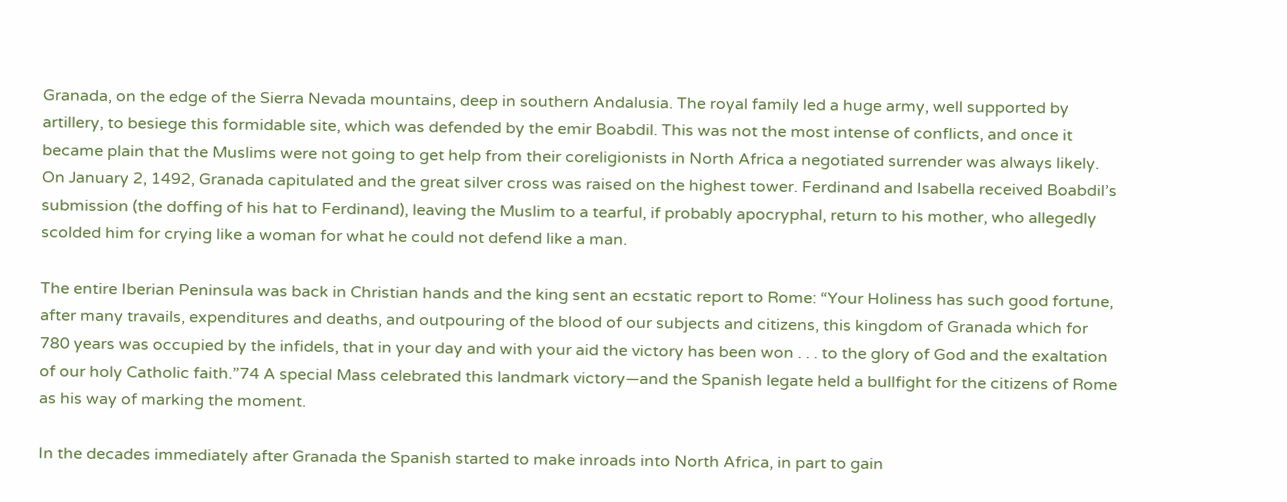Granada, on the edge of the Sierra Nevada mountains, deep in southern Andalusia. The royal family led a huge army, well supported by artillery, to besiege this formidable site, which was defended by the emir Boabdil. This was not the most intense of conflicts, and once it became plain that the Muslims were not going to get help from their coreligionists in North Africa a negotiated surrender was always likely. On January 2, 1492, Granada capitulated and the great silver cross was raised on the highest tower. Ferdinand and Isabella received Boabdil’s submission (the doffing of his hat to Ferdinand), leaving the Muslim to a tearful, if probably apocryphal, return to his mother, who allegedly scolded him for crying like a woman for what he could not defend like a man.

The entire Iberian Peninsula was back in Christian hands and the king sent an ecstatic report to Rome: “Your Holiness has such good fortune, after many travails, expenditures and deaths, and outpouring of the blood of our subjects and citizens, this kingdom of Granada which for 780 years was occupied by the infidels, that in your day and with your aid the victory has been won . . . to the glory of God and the exaltation of our holy Catholic faith.”74 A special Mass celebrated this landmark victory—and the Spanish legate held a bullfight for the citizens of Rome as his way of marking the moment.

In the decades immediately after Granada the Spanish started to make inroads into North Africa, in part to gain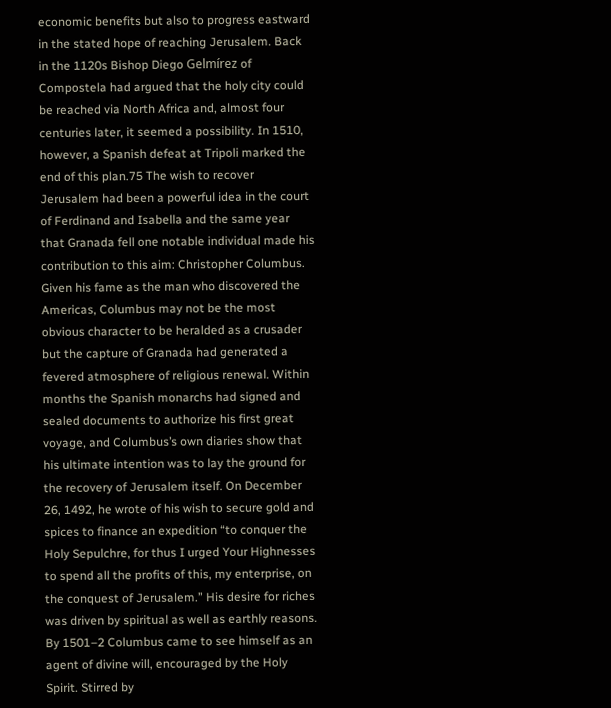economic benefits but also to progress eastward in the stated hope of reaching Jerusalem. Back in the 1120s Bishop Diego Gelmírez of Compostela had argued that the holy city could be reached via North Africa and, almost four centuries later, it seemed a possibility. In 1510, however, a Spanish defeat at Tripoli marked the end of this plan.75 The wish to recover Jerusalem had been a powerful idea in the court of Ferdinand and Isabella and the same year that Granada fell one notable individual made his contribution to this aim: Christopher Columbus. Given his fame as the man who discovered the Americas, Columbus may not be the most obvious character to be heralded as a crusader but the capture of Granada had generated a fevered atmosphere of religious renewal. Within months the Spanish monarchs had signed and sealed documents to authorize his first great voyage, and Columbus’s own diaries show that his ultimate intention was to lay the ground for the recovery of Jerusalem itself. On December 26, 1492, he wrote of his wish to secure gold and spices to finance an expedition “to conquer the Holy Sepulchre, for thus I urged Your Highnesses to spend all the profits of this, my enterprise, on the conquest of Jerusalem.” His desire for riches was driven by spiritual as well as earthly reasons. By 1501–2 Columbus came to see himself as an agent of divine will, encouraged by the Holy Spirit. Stirred by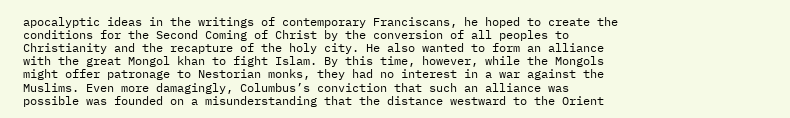apocalyptic ideas in the writings of contemporary Franciscans, he hoped to create the conditions for the Second Coming of Christ by the conversion of all peoples to Christianity and the recapture of the holy city. He also wanted to form an alliance with the great Mongol khan to fight Islam. By this time, however, while the Mongols might offer patronage to Nestorian monks, they had no interest in a war against the Muslims. Even more damagingly, Columbus’s conviction that such an alliance was possible was founded on a misunderstanding that the distance westward to the Orient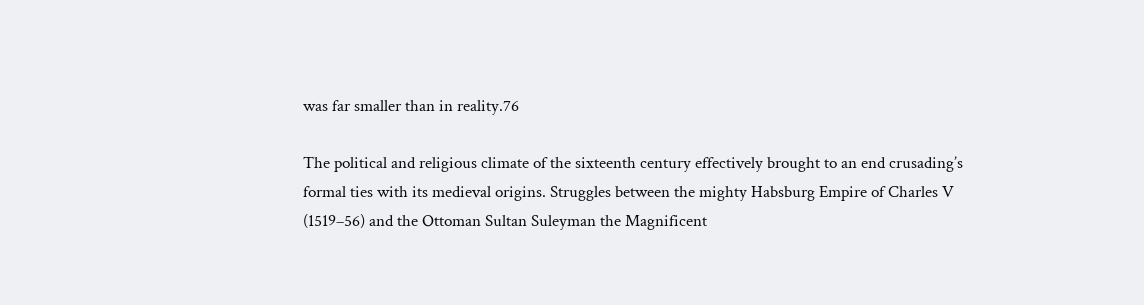was far smaller than in reality.76

The political and religious climate of the sixteenth century effectively brought to an end crusading’s formal ties with its medieval origins. Struggles between the mighty Habsburg Empire of Charles V (1519–56) and the Ottoman Sultan Suleyman the Magnificent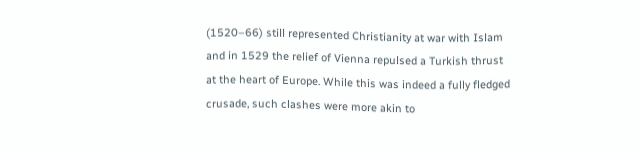(1520–66) still represented Christianity at war with Islam and in 1529 the relief of Vienna repulsed a Turkish thrust at the heart of Europe. While this was indeed a fully fledged crusade, such clashes were more akin to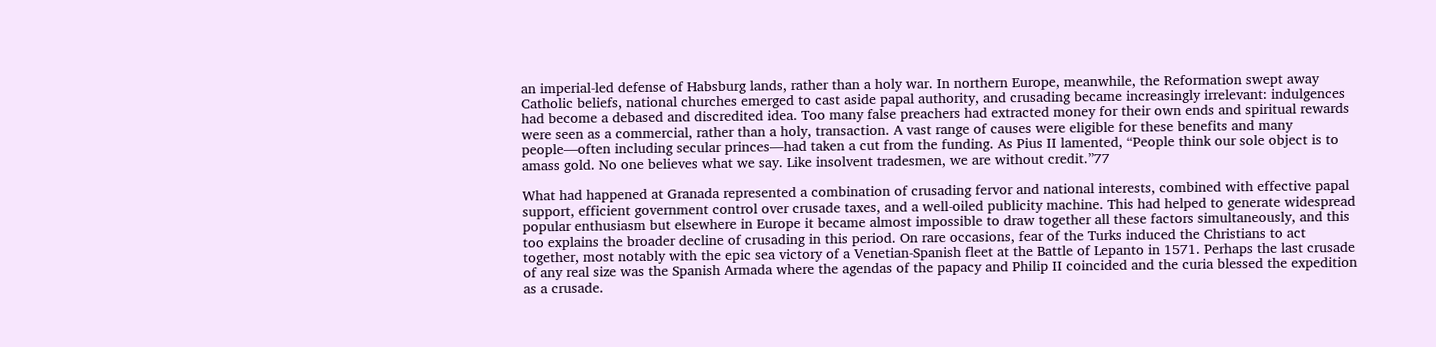an imperial-led defense of Habsburg lands, rather than a holy war. In northern Europe, meanwhile, the Reformation swept away Catholic beliefs, national churches emerged to cast aside papal authority, and crusading became increasingly irrelevant: indulgences had become a debased and discredited idea. Too many false preachers had extracted money for their own ends and spiritual rewards were seen as a commercial, rather than a holy, transaction. A vast range of causes were eligible for these benefits and many people—often including secular princes—had taken a cut from the funding. As Pius II lamented, “People think our sole object is to amass gold. No one believes what we say. Like insolvent tradesmen, we are without credit.”77

What had happened at Granada represented a combination of crusading fervor and national interests, combined with effective papal support, efficient government control over crusade taxes, and a well-oiled publicity machine. This had helped to generate widespread popular enthusiasm but elsewhere in Europe it became almost impossible to draw together all these factors simultaneously, and this too explains the broader decline of crusading in this period. On rare occasions, fear of the Turks induced the Christians to act together, most notably with the epic sea victory of a Venetian-Spanish fleet at the Battle of Lepanto in 1571. Perhaps the last crusade of any real size was the Spanish Armada where the agendas of the papacy and Philip II coincided and the curia blessed the expedition as a crusade.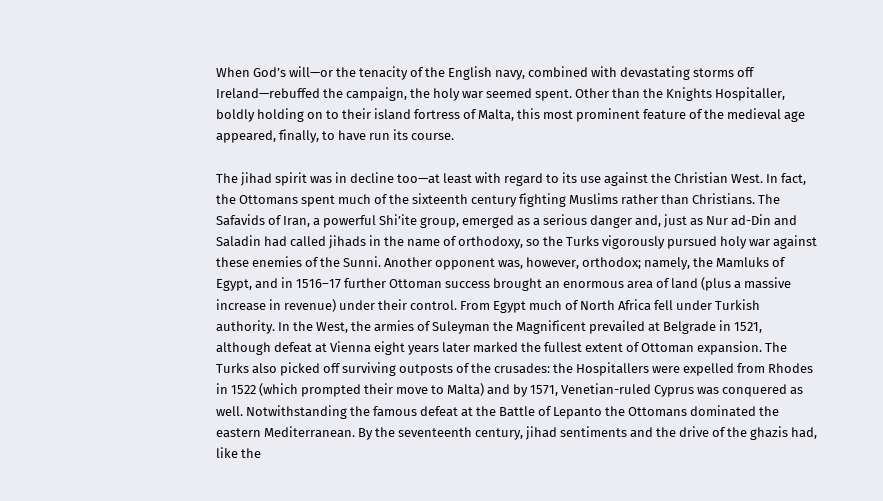When God’s will—or the tenacity of the English navy, combined with devastating storms off Ireland—rebuffed the campaign, the holy war seemed spent. Other than the Knights Hospitaller, boldly holding on to their island fortress of Malta, this most prominent feature of the medieval age appeared, finally, to have run its course.

The jihad spirit was in decline too—at least with regard to its use against the Christian West. In fact, the Ottomans spent much of the sixteenth century fighting Muslims rather than Christians. The Safavids of Iran, a powerful Shi’ite group, emerged as a serious danger and, just as Nur ad-Din and Saladin had called jihads in the name of orthodoxy, so the Turks vigorously pursued holy war against these enemies of the Sunni. Another opponent was, however, orthodox; namely, the Mamluks of Egypt, and in 1516–17 further Ottoman success brought an enormous area of land (plus a massive increase in revenue) under their control. From Egypt much of North Africa fell under Turkish authority. In the West, the armies of Suleyman the Magnificent prevailed at Belgrade in 1521, although defeat at Vienna eight years later marked the fullest extent of Ottoman expansion. The Turks also picked off surviving outposts of the crusades: the Hospitallers were expelled from Rhodes in 1522 (which prompted their move to Malta) and by 1571, Venetian-ruled Cyprus was conquered as well. Notwithstanding the famous defeat at the Battle of Lepanto the Ottomans dominated the eastern Mediterranean. By the seventeenth century, jihad sentiments and the drive of the ghazis had, like the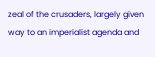zeal of the crusaders, largely given way to an imperialist agenda and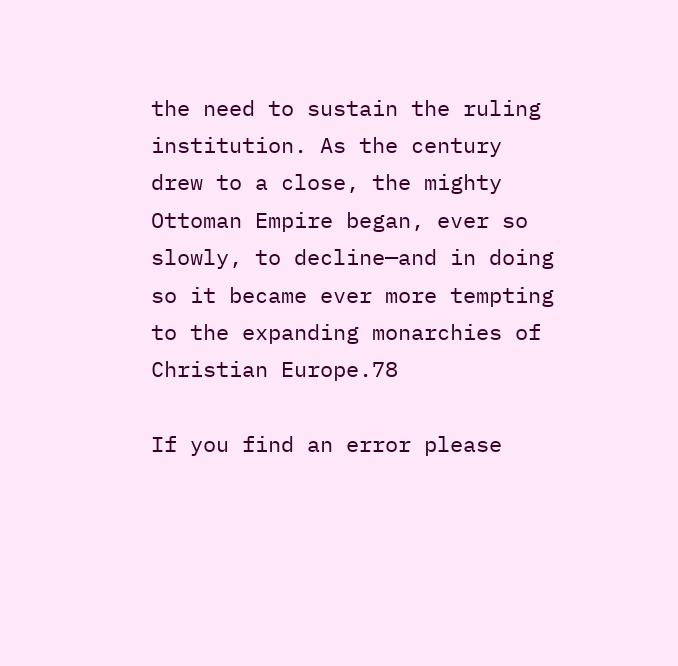the need to sustain the ruling institution. As the century drew to a close, the mighty Ottoman Empire began, ever so slowly, to decline—and in doing so it became ever more tempting to the expanding monarchies of Christian Europe.78

If you find an error please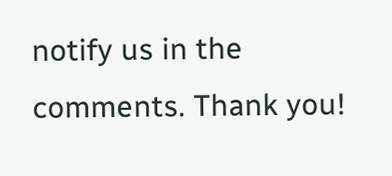notify us in the comments. Thank you!